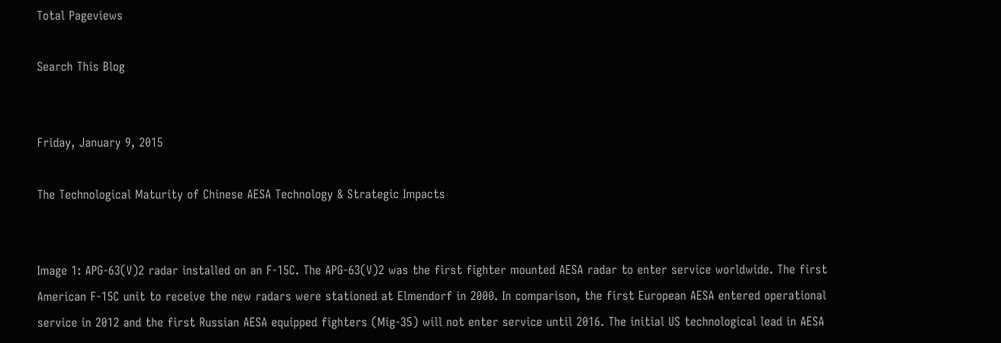Total Pageviews

Search This Blog


Friday, January 9, 2015

The Technological Maturity of Chinese AESA Technology & Strategic Impacts


Image 1: APG-63(V)2 radar installed on an F-15C. The APG-63(V)2 was the first fighter mounted AESA radar to enter service worldwide. The first American F-15C unit to receive the new radars were stationed at Elmendorf in 2000. In comparison, the first European AESA entered operational service in 2012 and the first Russian AESA equipped fighters (Mig-35) will not enter service until 2016. The initial US technological lead in AESA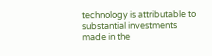technology is attributable to substantial investments made in the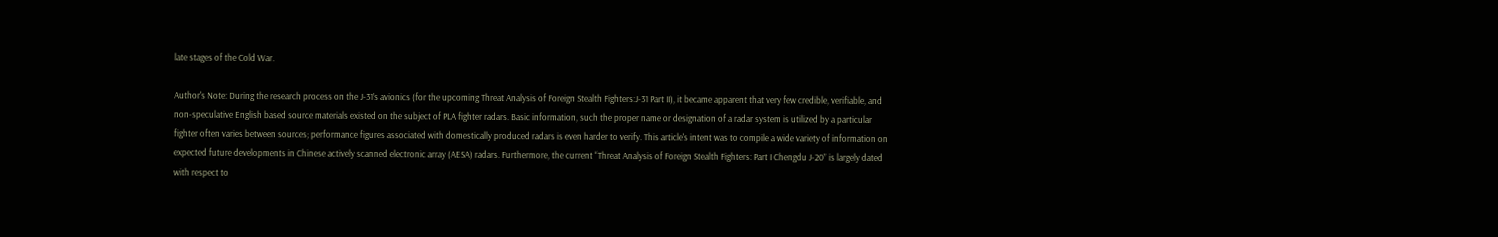late stages of the Cold War.

Author's Note: During the research process on the J-31’s avionics (for the upcoming Threat Analysis of Foreign Stealth Fighters:J-31 Part II), it became apparent that very few credible, verifiable, and non-speculative English based source materials existed on the subject of PLA fighter radars. Basic information, such the proper name or designation of a radar system is utilized by a particular fighter often varies between sources; performance figures associated with domestically produced radars is even harder to verify. This article's intent was to compile a wide variety of information on expected future developments in Chinese actively scanned electronic array (AESA) radars. Furthermore, the current “Threat Analysis of Foreign Stealth Fighters: Part I Chengdu J-20” is largely dated with respect to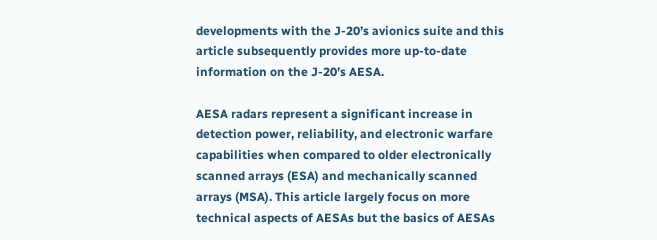developments with the J-20’s avionics suite and this article subsequently provides more up-to-date information on the J-20’s AESA.

AESA radars represent a significant increase in detection power, reliability, and electronic warfare capabilities when compared to older electronically scanned arrays (ESA) and mechanically scanned arrays (MSA). This article largely focus on more technical aspects of AESAs but the basics of AESAs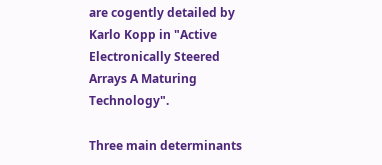are cogently detailed by Karlo Kopp in "Active Electronically Steered Arrays A Maturing Technology".

Three main determinants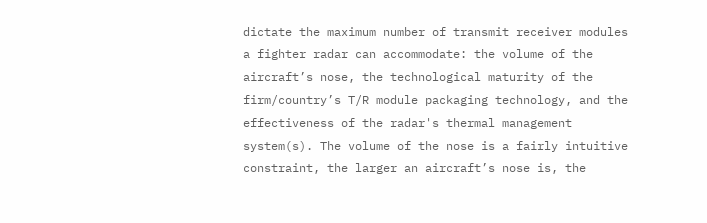dictate the maximum number of transmit receiver modules a fighter radar can accommodate: the volume of the aircraft’s nose, the technological maturity of the firm/country’s T/R module packaging technology, and the effectiveness of the radar's thermal management system(s). The volume of the nose is a fairly intuitive constraint, the larger an aircraft’s nose is, the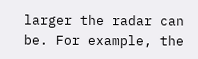larger the radar can be. For example, the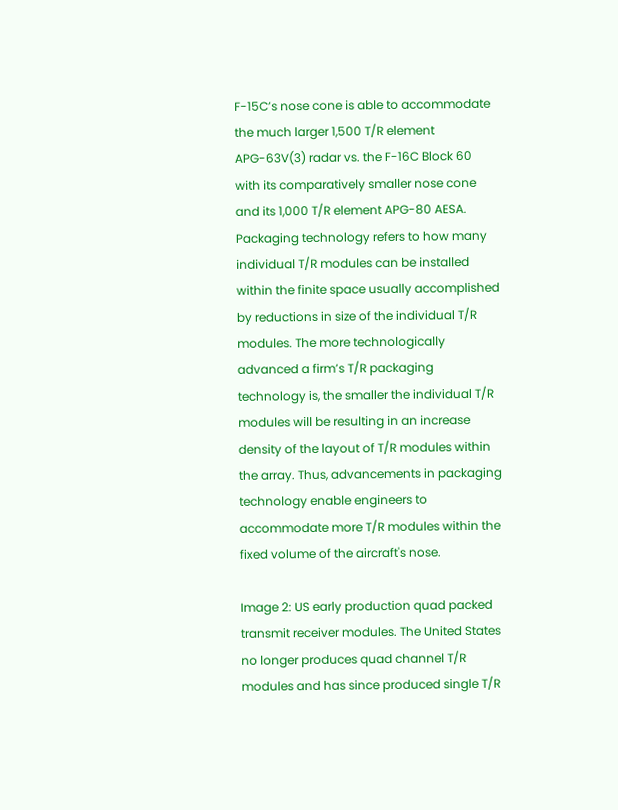F-15C’s nose cone is able to accommodate the much larger 1,500 T/R element APG-63V(3) radar vs. the F-16C Block 60 with its comparatively smaller nose cone and its 1,000 T/R element APG-80 AESA. Packaging technology refers to how many individual T/R modules can be installed within the finite space usually accomplished by reductions in size of the individual T/R modules. The more technologically advanced a firm’s T/R packaging technology is, the smaller the individual T/R modules will be resulting in an increase density of the layout of T/R modules within the array. Thus, advancements in packaging technology enable engineers to accommodate more T/R modules within the fixed volume of the aircraft's nose.

Image 2: US early production quad packed transmit receiver modules. The United States no longer produces quad channel T/R modules and has since produced single T/R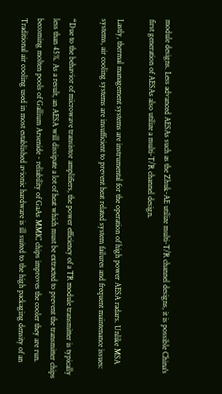module designs. Less advanced AESAs such as the Zhuk-AE utilize multi-T/R channel designs, it is possible China's first generation of AESAs also utilize a multi-T/R channel design.

Lastly, thermal management systems are instrumental for the operation of high power AESA radars. Unlike MSA systems, air cooling systems are insufficient to prevent heat related system failures and frequent maintenance issues:

“Due to the behavior of microwave transistor amplifiers, the power efficiency of a TR module transmitter is typically less than 45%. As a result, an AESA will dissipate a lot of heat which must be extracted to prevent the transmitter chips becoming molten pools of Gallium Arsenide - reliability of GaAs MMIC chips improves the cooler they are run. Traditional air cooling used in most established avionic hardware is ill suited to the high packaging density of an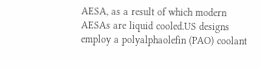AESA, as a result of which modern AESAs are liquid cooled.US designs employ a polyalphaolefin (PAO) coolant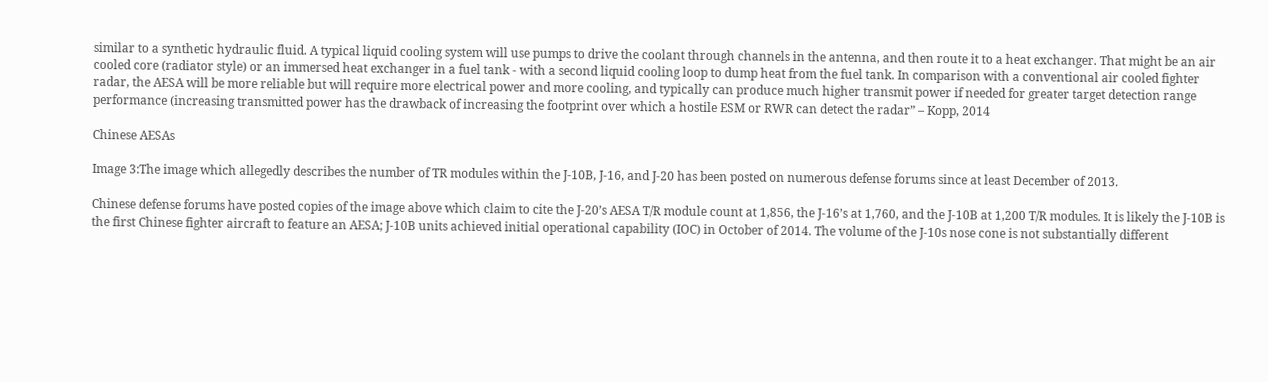similar to a synthetic hydraulic fluid. A typical liquid cooling system will use pumps to drive the coolant through channels in the antenna, and then route it to a heat exchanger. That might be an air cooled core (radiator style) or an immersed heat exchanger in a fuel tank - with a second liquid cooling loop to dump heat from the fuel tank. In comparison with a conventional air cooled fighter radar, the AESA will be more reliable but will require more electrical power and more cooling, and typically can produce much higher transmit power if needed for greater target detection range performance (increasing transmitted power has the drawback of increasing the footprint over which a hostile ESM or RWR can detect the radar” – Kopp, 2014

Chinese AESAs

Image 3:The image which allegedly describes the number of TR modules within the J-10B, J-16, and J-20 has been posted on numerous defense forums since at least December of 2013.

Chinese defense forums have posted copies of the image above which claim to cite the J-20’s AESA T/R module count at 1,856, the J-16’s at 1,760, and the J-10B at 1,200 T/R modules. It is likely the J-10B is the first Chinese fighter aircraft to feature an AESA; J-10B units achieved initial operational capability (IOC) in October of 2014. The volume of the J-10s nose cone is not substantially different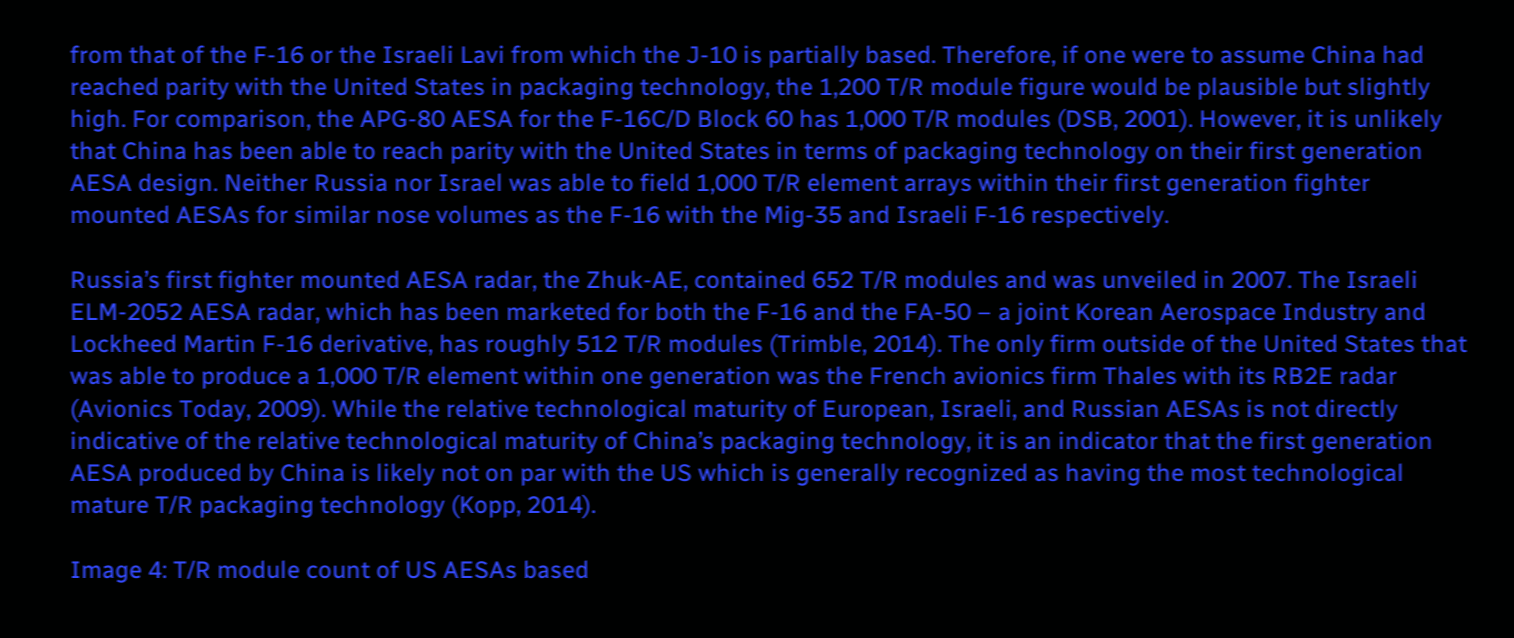from that of the F-16 or the Israeli Lavi from which the J-10 is partially based. Therefore, if one were to assume China had reached parity with the United States in packaging technology, the 1,200 T/R module figure would be plausible but slightly high. For comparison, the APG-80 AESA for the F-16C/D Block 60 has 1,000 T/R modules (DSB, 2001). However, it is unlikely that China has been able to reach parity with the United States in terms of packaging technology on their first generation AESA design. Neither Russia nor Israel was able to field 1,000 T/R element arrays within their first generation fighter mounted AESAs for similar nose volumes as the F-16 with the Mig-35 and Israeli F-16 respectively.

Russia’s first fighter mounted AESA radar, the Zhuk-AE, contained 652 T/R modules and was unveiled in 2007. The Israeli  ELM-2052 AESA radar, which has been marketed for both the F-16 and the FA-50 – a joint Korean Aerospace Industry and Lockheed Martin F-16 derivative, has roughly 512 T/R modules (Trimble, 2014). The only firm outside of the United States that was able to produce a 1,000 T/R element within one generation was the French avionics firm Thales with its RB2E radar (Avionics Today, 2009). While the relative technological maturity of European, Israeli, and Russian AESAs is not directly indicative of the relative technological maturity of China’s packaging technology, it is an indicator that the first generation AESA produced by China is likely not on par with the US which is generally recognized as having the most technological mature T/R packaging technology (Kopp, 2014).

Image 4: T/R module count of US AESAs based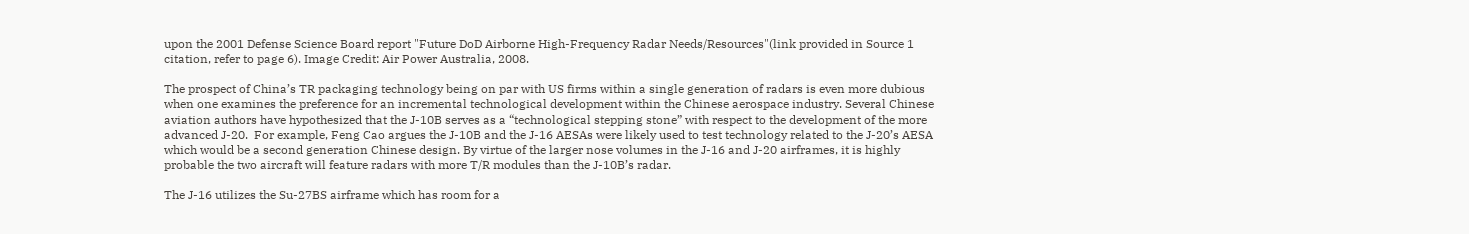upon the 2001 Defense Science Board report "Future DoD Airborne High-Frequency Radar Needs/Resources"(link provided in Source 1 citation, refer to page 6). Image Credit: Air Power Australia, 2008.

The prospect of China’s TR packaging technology being on par with US firms within a single generation of radars is even more dubious when one examines the preference for an incremental technological development within the Chinese aerospace industry. Several Chinese aviation authors have hypothesized that the J-10B serves as a “technological stepping stone” with respect to the development of the more advanced J-20.  For example, Feng Cao argues the J-10B and the J-16 AESAs were likely used to test technology related to the J-20’s AESA which would be a second generation Chinese design. By virtue of the larger nose volumes in the J-16 and J-20 airframes, it is highly probable the two aircraft will feature radars with more T/R modules than the J-10B’s radar.

The J-16 utilizes the Su-27BS airframe which has room for a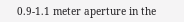0.9-1.1 meter aperture in the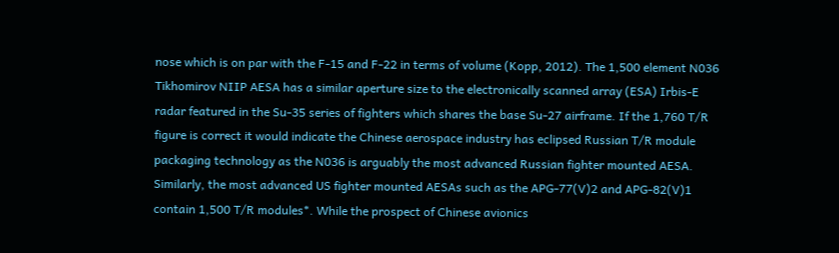nose which is on par with the F-15 and F-22 in terms of volume (Kopp, 2012). The 1,500 element N036 Tikhomirov NIIP AESA has a similar aperture size to the electronically scanned array (ESA) Irbis-E radar featured in the Su-35 series of fighters which shares the base Su-27 airframe. If the 1,760 T/R figure is correct it would indicate the Chinese aerospace industry has eclipsed Russian T/R module packaging technology as the N036 is arguably the most advanced Russian fighter mounted AESA. Similarly, the most advanced US fighter mounted AESAs such as the APG-77(V)2 and APG-82(V)1 contain 1,500 T/R modules*. While the prospect of Chinese avionics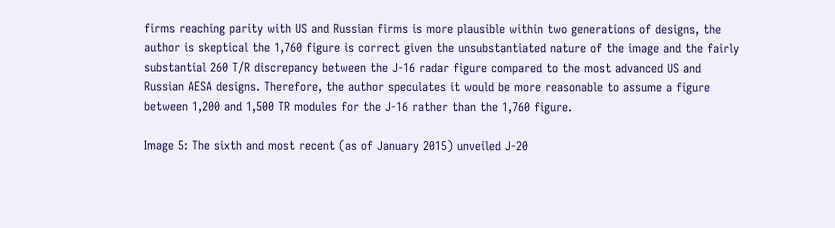firms reaching parity with US and Russian firms is more plausible within two generations of designs, the author is skeptical the 1,760 figure is correct given the unsubstantiated nature of the image and the fairly substantial 260 T/R discrepancy between the J-16 radar figure compared to the most advanced US and Russian AESA designs. Therefore, the author speculates it would be more reasonable to assume a figure between 1,200 and 1,500 TR modules for the J-16 rather than the 1,760 figure.

Image 5: The sixth and most recent (as of January 2015) unveiled J-20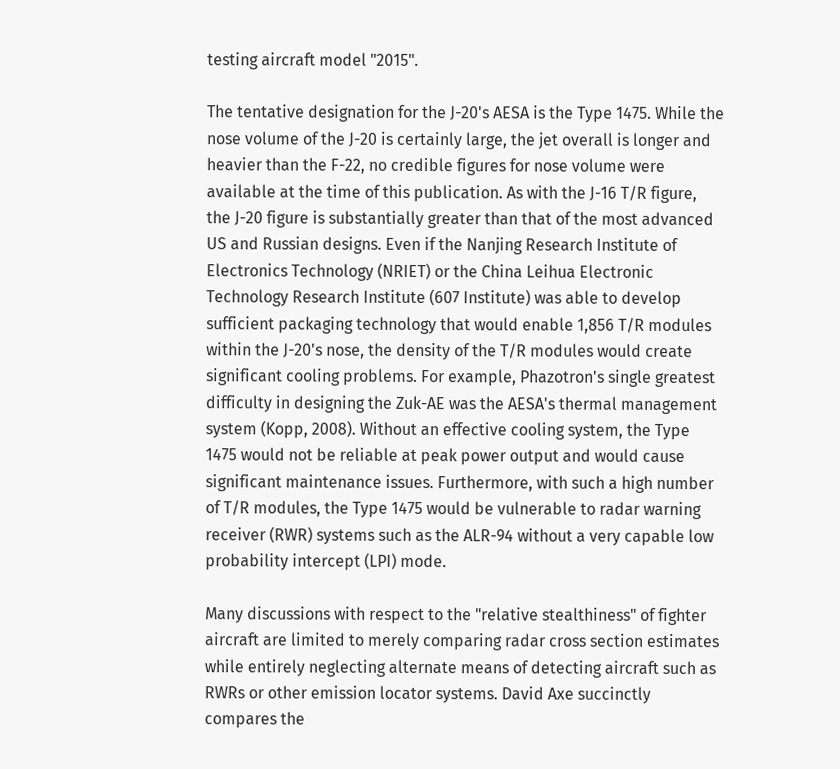testing aircraft model "2015".

The tentative designation for the J-20's AESA is the Type 1475. While the nose volume of the J-20 is certainly large, the jet overall is longer and heavier than the F-22, no credible figures for nose volume were available at the time of this publication. As with the J-16 T/R figure, the J-20 figure is substantially greater than that of the most advanced US and Russian designs. Even if the Nanjing Research Institute of Electronics Technology (NRIET) or the China Leihua Electronic Technology Research Institute (607 Institute) was able to develop sufficient packaging technology that would enable 1,856 T/R modules within the J-20's nose, the density of the T/R modules would create significant cooling problems. For example, Phazotron's single greatest difficulty in designing the Zuk-AE was the AESA's thermal management system (Kopp, 2008). Without an effective cooling system, the Type 1475 would not be reliable at peak power output and would cause significant maintenance issues. Furthermore, with such a high number of T/R modules, the Type 1475 would be vulnerable to radar warning receiver (RWR) systems such as the ALR-94 without a very capable low probability intercept (LPI) mode.

Many discussions with respect to the "relative stealthiness" of fighter aircraft are limited to merely comparing radar cross section estimates while entirely neglecting alternate means of detecting aircraft such as RWRs or other emission locator systems. David Axe succinctly compares the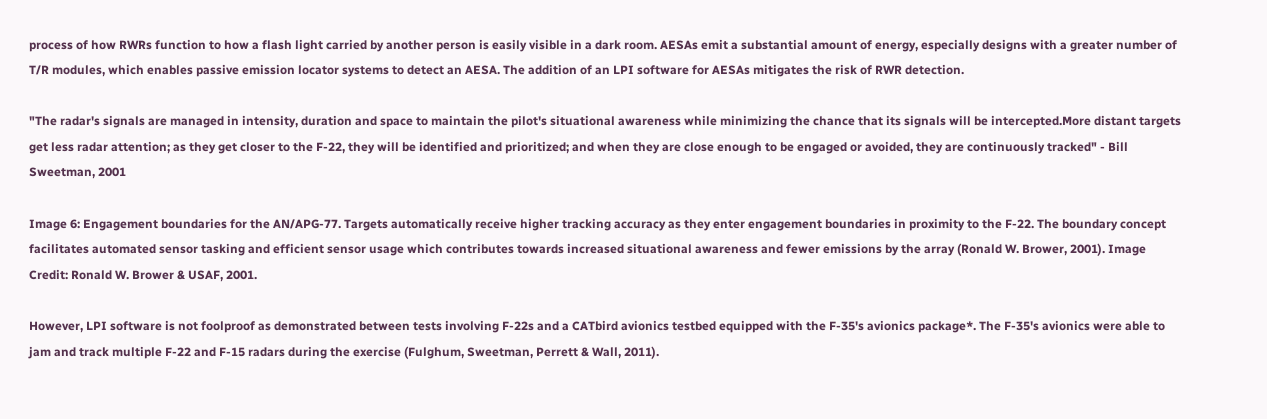process of how RWRs function to how a flash light carried by another person is easily visible in a dark room. AESAs emit a substantial amount of energy, especially designs with a greater number of T/R modules, which enables passive emission locator systems to detect an AESA. The addition of an LPI software for AESAs mitigates the risk of RWR detection.

"The radar's signals are managed in intensity, duration and space to maintain the pilot's situational awareness while minimizing the chance that its signals will be intercepted.More distant targets get less radar attention; as they get closer to the F-22, they will be identified and prioritized; and when they are close enough to be engaged or avoided, they are continuously tracked" - Bill Sweetman, 2001

Image 6: Engagement boundaries for the AN/APG-77. Targets automatically receive higher tracking accuracy as they enter engagement boundaries in proximity to the F-22. The boundary concept facilitates automated sensor tasking and efficient sensor usage which contributes towards increased situational awareness and fewer emissions by the array (Ronald W. Brower, 2001). Image Credit: Ronald W. Brower & USAF, 2001.

However, LPI software is not foolproof as demonstrated between tests involving F-22s and a CATbird avionics testbed equipped with the F-35's avionics package*. The F-35's avionics were able to jam and track multiple F-22 and F-15 radars during the exercise (Fulghum, Sweetman, Perrett & Wall, 2011).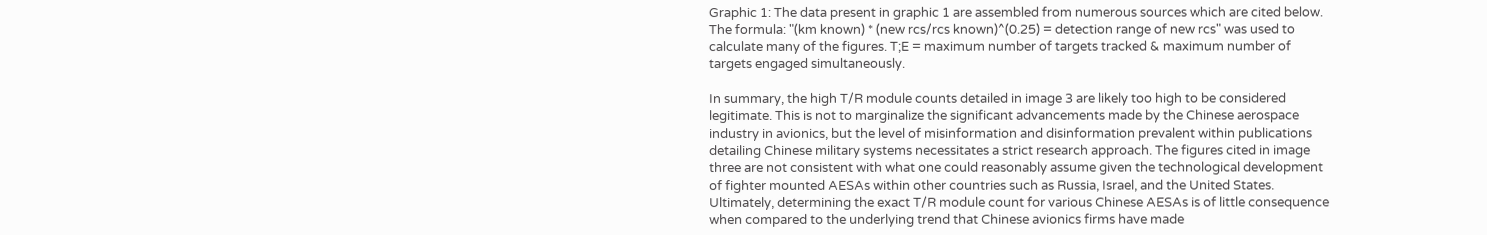Graphic 1: The data present in graphic 1 are assembled from numerous sources which are cited below. The formula: "(km known) * (new rcs/rcs known)^(0.25) = detection range of new rcs" was used to calculate many of the figures. T;E = maximum number of targets tracked & maximum number of targets engaged simultaneously.

In summary, the high T/R module counts detailed in image 3 are likely too high to be considered legitimate. This is not to marginalize the significant advancements made by the Chinese aerospace industry in avionics, but the level of misinformation and disinformation prevalent within publications detailing Chinese military systems necessitates a strict research approach. The figures cited in image three are not consistent with what one could reasonably assume given the technological development of fighter mounted AESAs within other countries such as Russia, Israel, and the United States. Ultimately, determining the exact T/R module count for various Chinese AESAs is of little consequence when compared to the underlying trend that Chinese avionics firms have made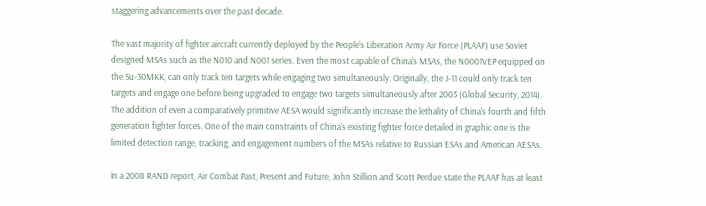staggering advancements over the past decade.

The vast majority of fighter aircraft currently deployed by the People's Liberation Army Air Force (PLAAF) use Soviet designed MSAs such as the N010 and N001 series. Even the most capable of China's MSAs, the N0001VEP equipped on the Su-30MKK, can only track ten targets while engaging two simultaneously. Originally, the J-11 could only track ten targets and engage one before being upgraded to engage two targets simultaneously after 2003 (Global Security, 2014). The addition of even a comparatively primitive AESA would significantly increase the lethality of China's fourth and fifth generation fighter forces. One of the main constraints of China's existing fighter force detailed in graphic one is the limited detection range, tracking, and engagement numbers of the MSAs relative to Russian ESAs and American AESAs.

In a 2008 RAND report, Air Combat Past, Present and Future, John Stillion and Scott Perdue state the PLAAF has at least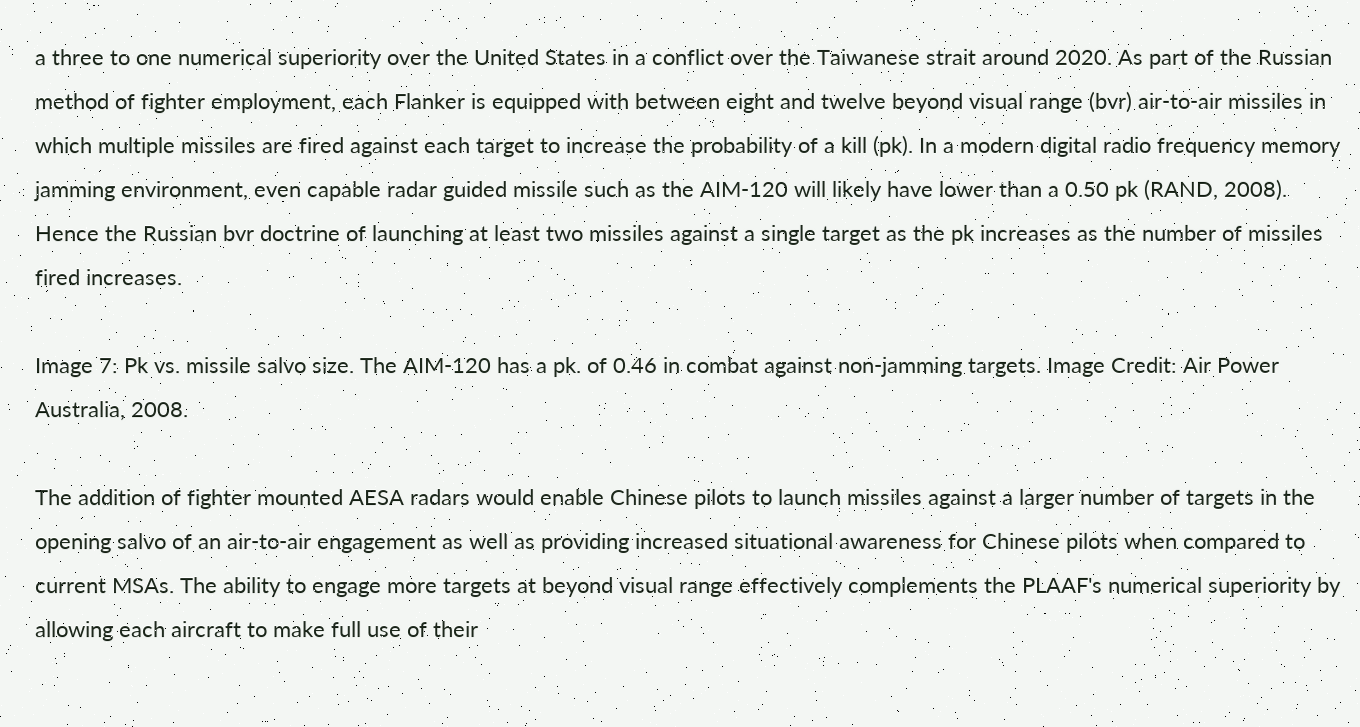a three to one numerical superiority over the United States in a conflict over the Taiwanese strait around 2020. As part of the Russian method of fighter employment, each Flanker is equipped with between eight and twelve beyond visual range (bvr) air-to-air missiles in which multiple missiles are fired against each target to increase the probability of a kill (pk). In a modern digital radio frequency memory jamming environment, even capable radar guided missile such as the AIM-120 will likely have lower than a 0.50 pk (RAND, 2008). Hence the Russian bvr doctrine of launching at least two missiles against a single target as the pk increases as the number of missiles fired increases.

Image 7: Pk vs. missile salvo size. The AIM-120 has a pk. of 0.46 in combat against non-jamming targets. Image Credit: Air Power Australia, 2008.

The addition of fighter mounted AESA radars would enable Chinese pilots to launch missiles against a larger number of targets in the opening salvo of an air-to-air engagement as well as providing increased situational awareness for Chinese pilots when compared to current MSAs. The ability to engage more targets at beyond visual range effectively complements the PLAAF's numerical superiority by allowing each aircraft to make full use of their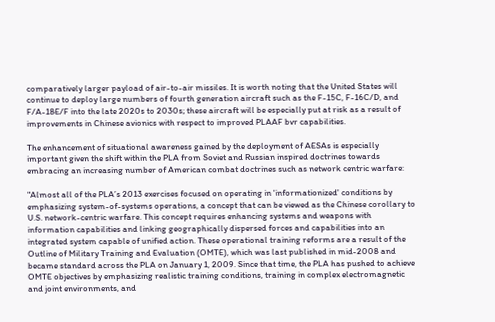comparatively larger payload of air-to-air missiles. It is worth noting that the United States will continue to deploy large numbers of fourth generation aircraft such as the F-15C, F-16C/D, and F/A-18E/F into the late 2020s to 2030s; these aircraft will be especially put at risk as a result of improvements in Chinese avionics with respect to improved PLAAF bvr capabilities.

The enhancement of situational awareness gained by the deployment of AESAs is especially important given the shift within the PLA from Soviet and Russian inspired doctrines towards embracing an increasing number of American combat doctrines such as network centric warfare:

"Almost all of the PLA’s 2013 exercises focused on operating in 'informationized' conditions by emphasizing system-of-systems operations, a concept that can be viewed as the Chinese corollary to U.S. network-centric warfare. This concept requires enhancing systems and weapons with information capabilities and linking geographically dispersed forces and capabilities into an integrated system capable of unified action. These operational training reforms are a result of the Outline of Military Training and Evaluation (OMTE), which was last published in mid-2008 and became standard across the PLA on January 1, 2009. Since that time, the PLA has pushed to achieve OMTE objectives by emphasizing realistic training conditions, training in complex electromagnetic and joint environments, and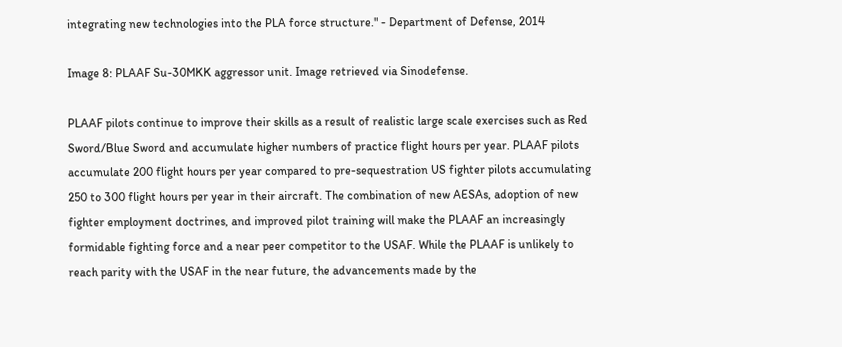integrating new technologies into the PLA force structure." - Department of Defense, 2014

Image 8: PLAAF Su-30MKK aggressor unit. Image retrieved via Sinodefense.

PLAAF pilots continue to improve their skills as a result of realistic large scale exercises such as Red Sword/Blue Sword and accumulate higher numbers of practice flight hours per year. PLAAF pilots accumulate 200 flight hours per year compared to pre-sequestration US fighter pilots accumulating 250 to 300 flight hours per year in their aircraft. The combination of new AESAs, adoption of new fighter employment doctrines, and improved pilot training will make the PLAAF an increasingly formidable fighting force and a near peer competitor to the USAF. While the PLAAF is unlikely to reach parity with the USAF in the near future, the advancements made by the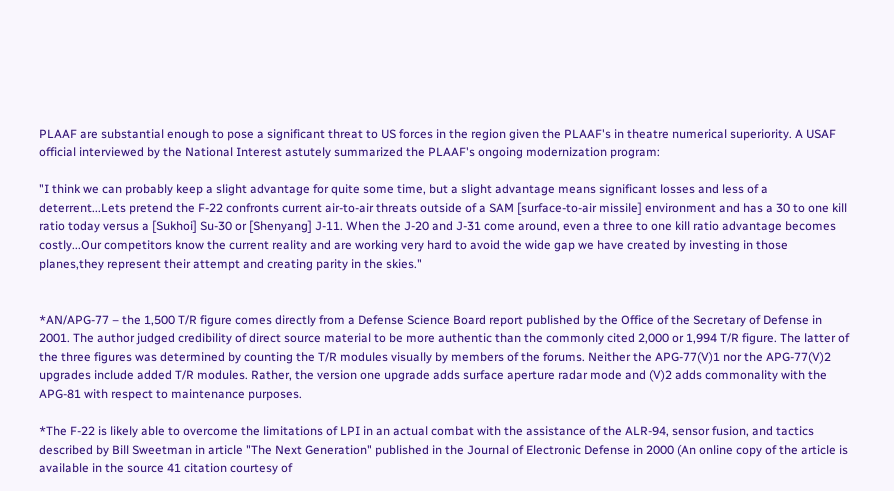PLAAF are substantial enough to pose a significant threat to US forces in the region given the PLAAF's in theatre numerical superiority. A USAF official interviewed by the National Interest astutely summarized the PLAAF's ongoing modernization program:

"I think we can probably keep a slight advantage for quite some time, but a slight advantage means significant losses and less of a deterrent...Lets pretend the F-22 confronts current air-to-air threats outside of a SAM [surface-to-air missile] environment and has a 30 to one kill ratio today versus a [Sukhoi] Su-30 or [Shenyang] J-11. When the J-20 and J-31 come around, even a three to one kill ratio advantage becomes costly...Our competitors know the current reality and are working very hard to avoid the wide gap we have created by investing in those planes,they represent their attempt and creating parity in the skies."


*AN/APG-77 – the 1,500 T/R figure comes directly from a Defense Science Board report published by the Office of the Secretary of Defense in 2001. The author judged credibility of direct source material to be more authentic than the commonly cited 2,000 or 1,994 T/R figure. The latter of the three figures was determined by counting the T/R modules visually by members of the forums. Neither the APG-77(V)1 nor the APG-77(V)2 upgrades include added T/R modules. Rather, the version one upgrade adds surface aperture radar mode and (V)2 adds commonality with the APG-81 with respect to maintenance purposes.

*The F-22 is likely able to overcome the limitations of LPI in an actual combat with the assistance of the ALR-94, sensor fusion, and tactics described by Bill Sweetman in article "The Next Generation" published in the Journal of Electronic Defense in 2000 (An online copy of the article is available in the source 41 citation courtesy of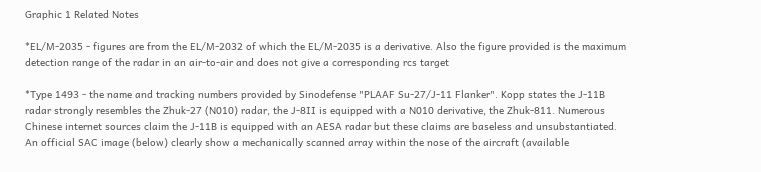Graphic 1 Related Notes

*EL/M-2035 - figures are from the EL/M-2032 of which the EL/M-2035 is a derivative. Also the figure provided is the maximum detection range of the radar in an air-to-air and does not give a corresponding rcs target

*Type 1493 - the name and tracking numbers provided by Sinodefense "PLAAF Su-27/J-11 Flanker". Kopp states the J-11B radar strongly resembles the Zhuk-27 (N010) radar, the J-8II is equipped with a N010 derivative, the Zhuk-811. Numerous Chinese internet sources claim the J-11B is equipped with an AESA radar but these claims are baseless and unsubstantiated. An official SAC image (below) clearly show a mechanically scanned array within the nose of the aircraft (available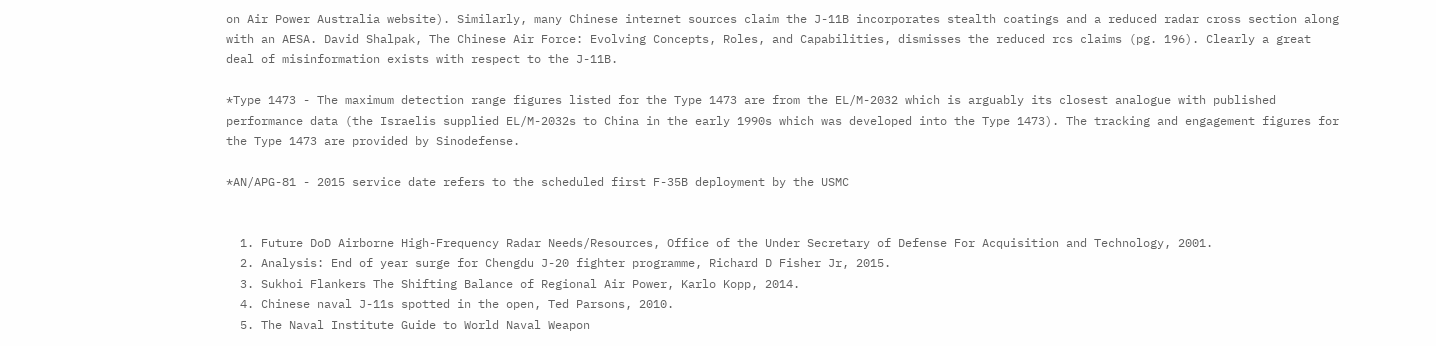on Air Power Australia website). Similarly, many Chinese internet sources claim the J-11B incorporates stealth coatings and a reduced radar cross section along with an AESA. David Shalpak, The Chinese Air Force: Evolving Concepts, Roles, and Capabilities, dismisses the reduced rcs claims (pg. 196). Clearly a great deal of misinformation exists with respect to the J-11B.

*Type 1473 - The maximum detection range figures listed for the Type 1473 are from the EL/M-2032 which is arguably its closest analogue with published performance data (the Israelis supplied EL/M-2032s to China in the early 1990s which was developed into the Type 1473). The tracking and engagement figures for the Type 1473 are provided by Sinodefense.

*AN/APG-81 - 2015 service date refers to the scheduled first F-35B deployment by the USMC


  1. Future DoD Airborne High-Frequency Radar Needs/Resources, Office of the Under Secretary of Defense For Acquisition and Technology, 2001.
  2. Analysis: End of year surge for Chengdu J-20 fighter programme, Richard D Fisher Jr, 2015.
  3. Sukhoi Flankers The Shifting Balance of Regional Air Power, Karlo Kopp, 2014.
  4. Chinese naval J-11s spotted in the open, Ted Parsons, 2010.
  5. The Naval Institute Guide to World Naval Weapon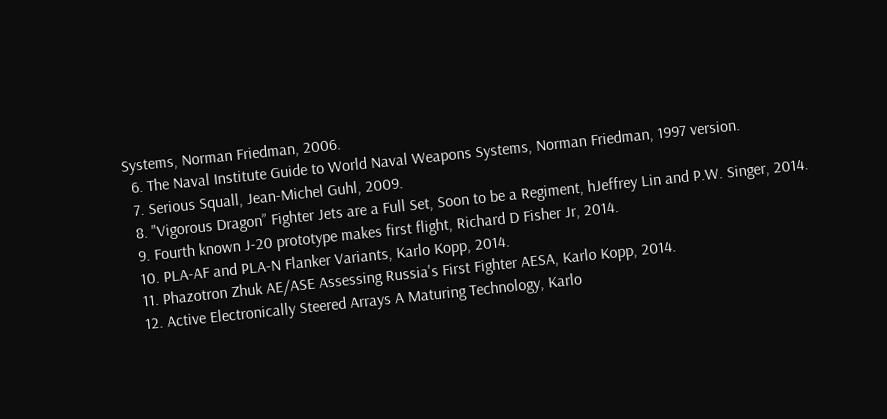Systems, Norman Friedman, 2006.
  6. The Naval Institute Guide to World Naval Weapons Systems, Norman Friedman, 1997 version.
  7. Serious Squall, Jean-Michel Guhl, 2009.
  8. "Vigorous Dragon” Fighter Jets are a Full Set, Soon to be a Regiment, hJeffrey Lin and P.W. Singer, 2014.
  9. Fourth known J-20 prototype makes first flight, Richard D Fisher Jr, 2014.
  10. PLA-AF and PLA-N Flanker Variants, Karlo Kopp, 2014.
  11. Phazotron Zhuk AE/ASE Assessing Russia's First Fighter AESA, Karlo Kopp, 2014.
  12. Active Electronically Steered Arrays A Maturing Technology, Karlo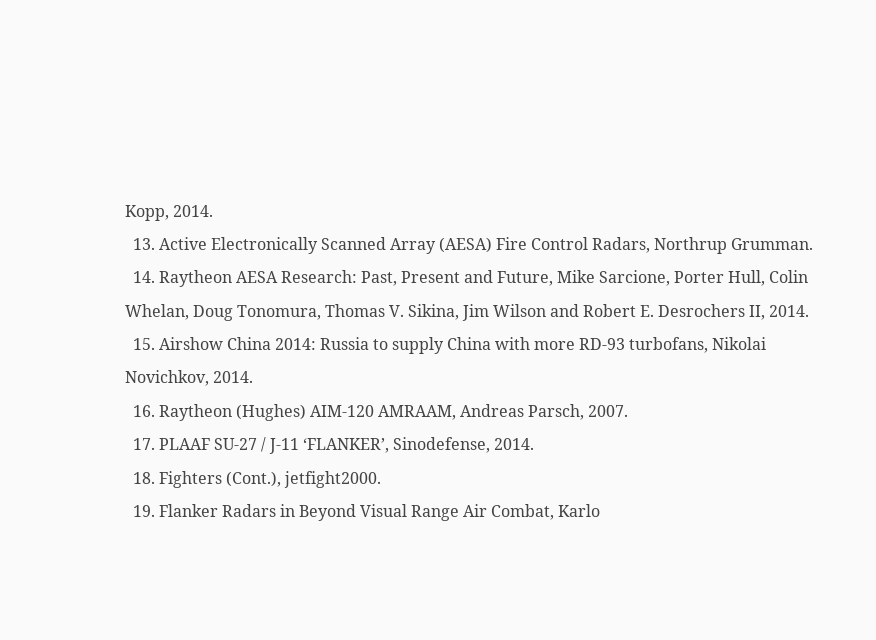Kopp, 2014.
  13. Active Electronically Scanned Array (AESA) Fire Control Radars, Northrup Grumman.
  14. Raytheon AESA Research: Past, Present and Future, Mike Sarcione, Porter Hull, Colin Whelan, Doug Tonomura, Thomas V. Sikina, Jim Wilson and Robert E. Desrochers II, 2014.
  15. Airshow China 2014: Russia to supply China with more RD-93 turbofans, Nikolai Novichkov, 2014.
  16. Raytheon (Hughes) AIM-120 AMRAAM, Andreas Parsch, 2007.
  17. PLAAF SU-27 / J-11 ‘FLANKER’, Sinodefense, 2014.
  18. Fighters (Cont.), jetfight2000.
  19. Flanker Radars in Beyond Visual Range Air Combat, Karlo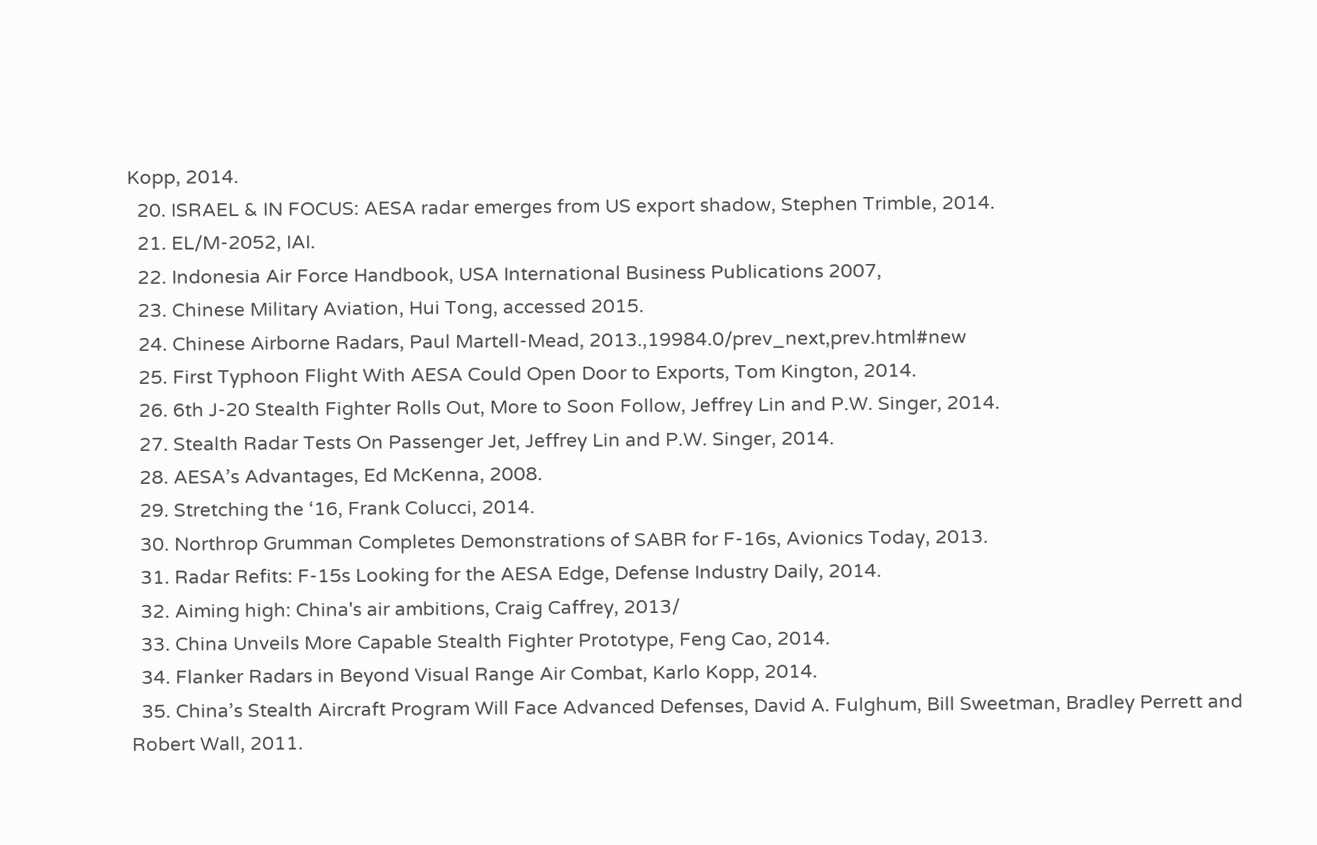Kopp, 2014.
  20. ISRAEL & IN FOCUS: AESA radar emerges from US export shadow, Stephen Trimble, 2014.
  21. EL/M-2052, IAI.
  22. Indonesia Air Force Handbook, USA International Business Publications 2007,
  23. Chinese Military Aviation, Hui Tong, accessed 2015.
  24. Chinese Airborne Radars, Paul Martell-Mead, 2013.,19984.0/prev_next,prev.html#new
  25. First Typhoon Flight With AESA Could Open Door to Exports, Tom Kington, 2014.
  26. 6th J-20 Stealth Fighter Rolls Out, More to Soon Follow, Jeffrey Lin and P.W. Singer, 2014.
  27. Stealth Radar Tests On Passenger Jet, Jeffrey Lin and P.W. Singer, 2014.
  28. AESA’s Advantages, Ed McKenna, 2008.
  29. Stretching the ‘16, Frank Colucci, 2014.
  30. Northrop Grumman Completes Demonstrations of SABR for F-16s, Avionics Today, 2013.
  31. Radar Refits: F-15s Looking for the AESA Edge, Defense Industry Daily, 2014.
  32. Aiming high: China's air ambitions, Craig Caffrey, 2013/
  33. China Unveils More Capable Stealth Fighter Prototype, Feng Cao, 2014.
  34. Flanker Radars in Beyond Visual Range Air Combat, Karlo Kopp, 2014.
  35. China’s Stealth Aircraft Program Will Face Advanced Defenses, David A. Fulghum, Bill Sweetman, Bradley Perrett and Robert Wall, 2011.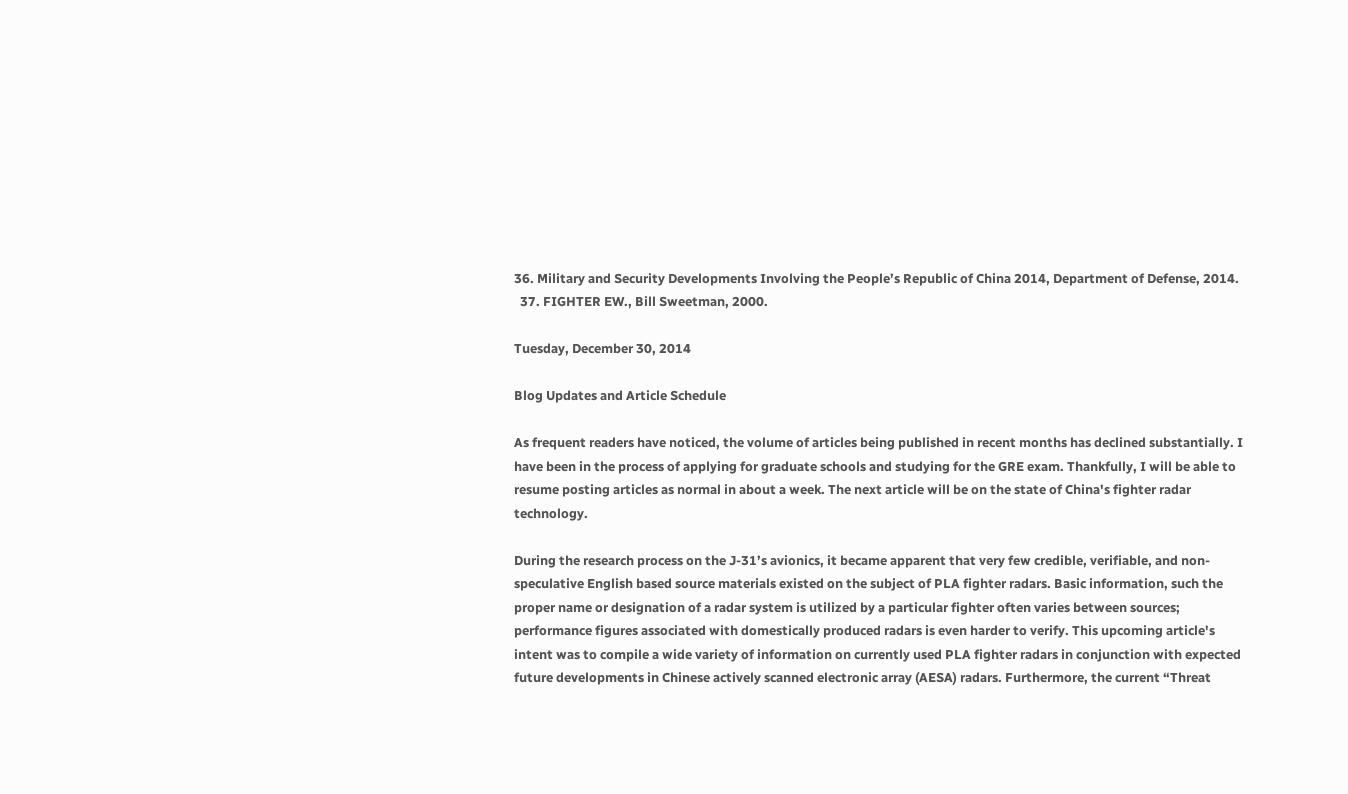36. Military and Security Developments Involving the People’s Republic of China 2014, Department of Defense, 2014.
  37. FIGHTER EW., Bill Sweetman, 2000.

Tuesday, December 30, 2014

Blog Updates and Article Schedule

As frequent readers have noticed, the volume of articles being published in recent months has declined substantially. I have been in the process of applying for graduate schools and studying for the GRE exam. Thankfully, I will be able to resume posting articles as normal in about a week. The next article will be on the state of China's fighter radar technology.

During the research process on the J-31’s avionics, it became apparent that very few credible, verifiable, and non-speculative English based source materials existed on the subject of PLA fighter radars. Basic information, such the proper name or designation of a radar system is utilized by a particular fighter often varies between sources; performance figures associated with domestically produced radars is even harder to verify. This upcoming article's intent was to compile a wide variety of information on currently used PLA fighter radars in conjunction with expected future developments in Chinese actively scanned electronic array (AESA) radars. Furthermore, the current “Threat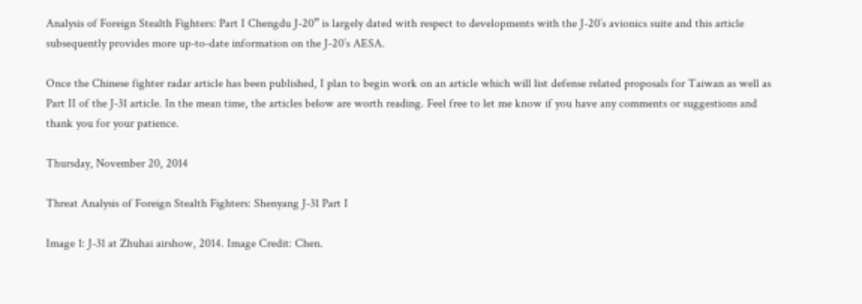Analysis of Foreign Stealth Fighters: Part I Chengdu J-20” is largely dated with respect to developments with the J-20’s avionics suite and this article subsequently provides more up-to-date information on the J-20’s AESA.

Once the Chinese fighter radar article has been published, I plan to begin work on an article which will list defense related proposals for Taiwan as well as Part II of the J-31 article. In the mean time, the articles below are worth reading. Feel free to let me know if you have any comments or suggestions and thank you for your patience.

Thursday, November 20, 2014

Threat Analysis of Foreign Stealth Fighters: Shenyang J-31 Part I

Image 1: J-31 at Zhuhai airshow, 2014. Image Credit: Chen.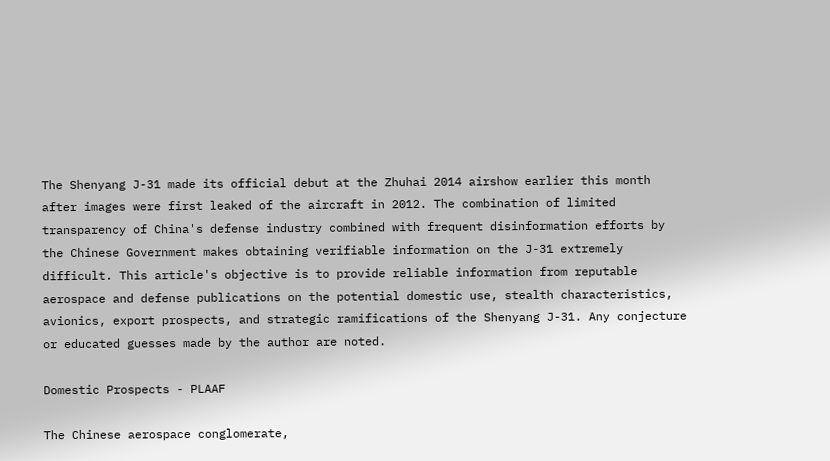The Shenyang J-31 made its official debut at the Zhuhai 2014 airshow earlier this month after images were first leaked of the aircraft in 2012. The combination of limited transparency of China's defense industry combined with frequent disinformation efforts by the Chinese Government makes obtaining verifiable information on the J-31 extremely difficult. This article's objective is to provide reliable information from reputable aerospace and defense publications on the potential domestic use, stealth characteristics, avionics, export prospects, and strategic ramifications of the Shenyang J-31. Any conjecture or educated guesses made by the author are noted.

Domestic Prospects - PLAAF

The Chinese aerospace conglomerate,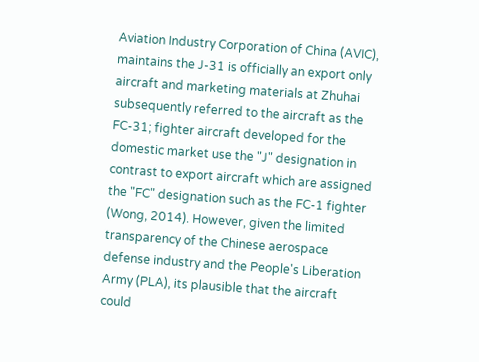Aviation Industry Corporation of China (AVIC), maintains the J-31 is officially an export only aircraft and marketing materials at Zhuhai subsequently referred to the aircraft as the FC-31; fighter aircraft developed for the domestic market use the "J" designation in contrast to export aircraft which are assigned the "FC" designation such as the FC-1 fighter (Wong, 2014). However, given the limited transparency of the Chinese aerospace defense industry and the People's Liberation Army (PLA), its plausible that the aircraft could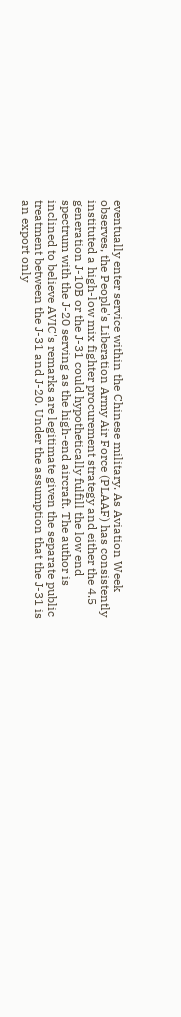eventually enter service within the Chinese military. As Aviation Week observes, the People's Liberation Army Air Force (PLAAF) has consistently instituted a high-low mix fighter procurement strategy and either the 4.5 generation J-10B or the J-31 could hypothetically fulfill the low end spectrum with the J-20 serving as the high-end aircraft. The author is inclined to believe AVIC's remarks are legitimate given the separate public treatment between the J-31 and J-20. Under the assumption that the J-31 is an export only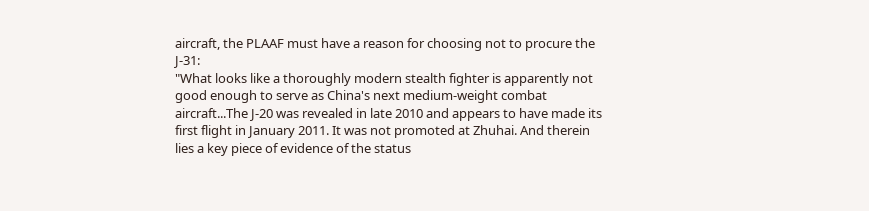aircraft, the PLAAF must have a reason for choosing not to procure the J-31:
"What looks like a thoroughly modern stealth fighter is apparently not good enough to serve as China's next medium-weight combat aircraft...The J-20 was revealed in late 2010 and appears to have made its first flight in January 2011. It was not promoted at Zhuhai. And therein lies a key piece of evidence of the status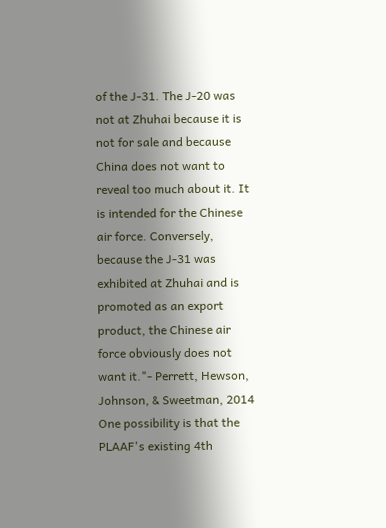of the J-31. The J-20 was not at Zhuhai because it is not for sale and because China does not want to reveal too much about it. It is intended for the Chinese air force. Conversely, because the J-31 was exhibited at Zhuhai and is promoted as an export product, the Chinese air force obviously does not want it."- Perrett, Hewson, Johnson, & Sweetman, 2014
One possibility is that the PLAAF's existing 4th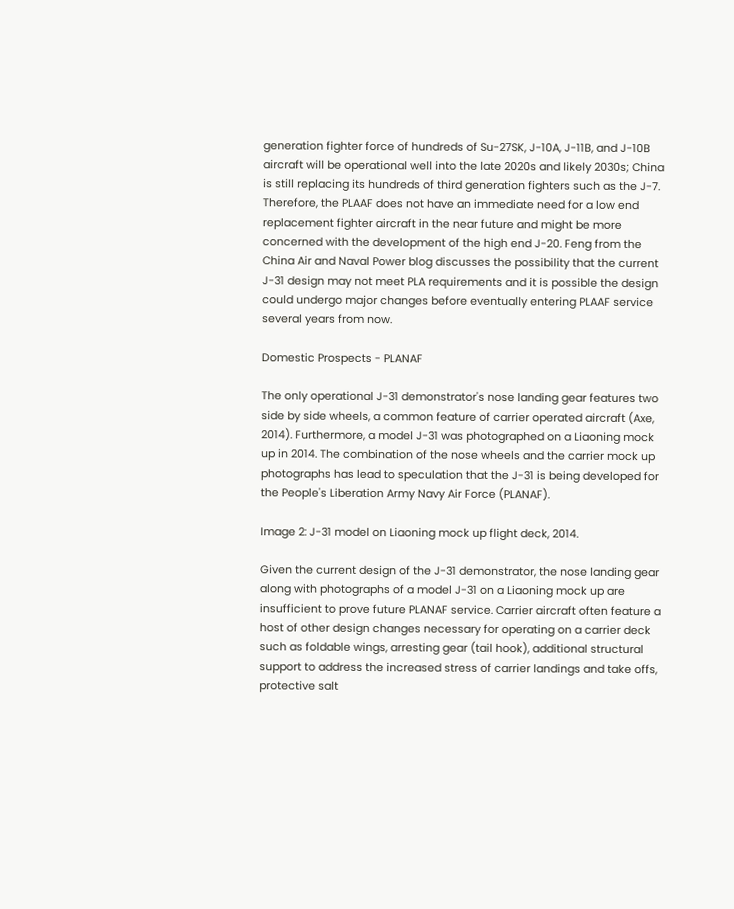generation fighter force of hundreds of Su-27SK, J-10A, J-11B, and J-10B aircraft will be operational well into the late 2020s and likely 2030s; China is still replacing its hundreds of third generation fighters such as the J-7. Therefore, the PLAAF does not have an immediate need for a low end replacement fighter aircraft in the near future and might be more concerned with the development of the high end J-20. Feng from the China Air and Naval Power blog discusses the possibility that the current J-31 design may not meet PLA requirements and it is possible the design could undergo major changes before eventually entering PLAAF service several years from now.

Domestic Prospects - PLANAF

The only operational J-31 demonstrator's nose landing gear features two side by side wheels, a common feature of carrier operated aircraft (Axe, 2014). Furthermore, a model J-31 was photographed on a Liaoning mock up in 2014. The combination of the nose wheels and the carrier mock up photographs has lead to speculation that the J-31 is being developed for the People's Liberation Army Navy Air Force (PLANAF).

Image 2: J-31 model on Liaoning mock up flight deck, 2014.

Given the current design of the J-31 demonstrator, the nose landing gear along with photographs of a model J-31 on a Liaoning mock up are insufficient to prove future PLANAF service. Carrier aircraft often feature a host of other design changes necessary for operating on a carrier deck such as foldable wings, arresting gear (tail hook), additional structural support to address the increased stress of carrier landings and take offs, protective salt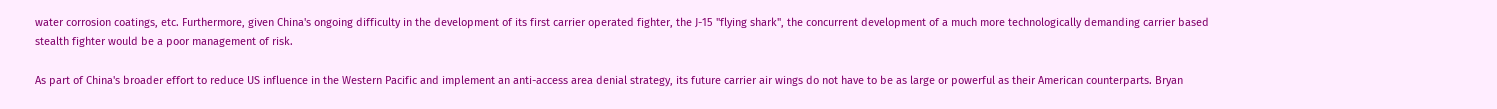water corrosion coatings, etc. Furthermore, given China's ongoing difficulty in the development of its first carrier operated fighter, the J-15 "flying shark", the concurrent development of a much more technologically demanding carrier based stealth fighter would be a poor management of risk.

As part of China's broader effort to reduce US influence in the Western Pacific and implement an anti-access area denial strategy, its future carrier air wings do not have to be as large or powerful as their American counterparts. Bryan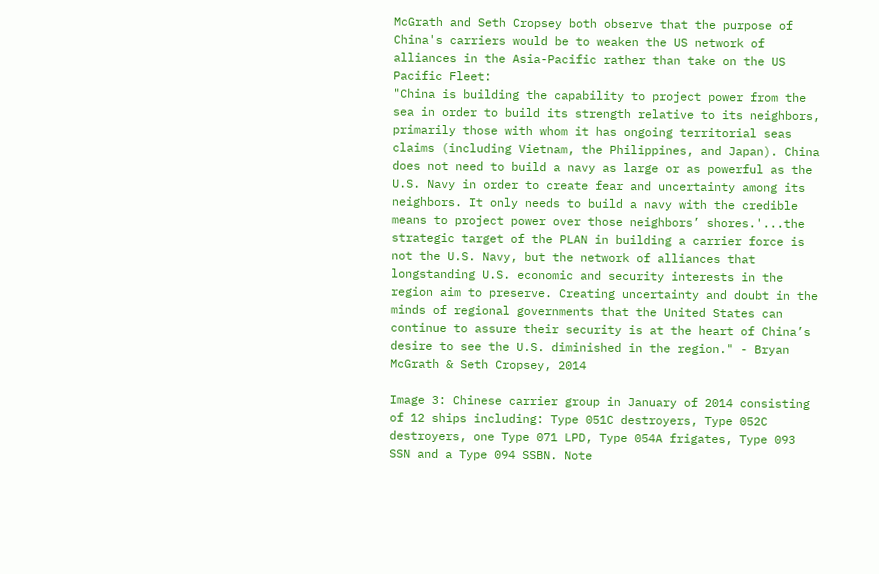McGrath and Seth Cropsey both observe that the purpose of China's carriers would be to weaken the US network of alliances in the Asia-Pacific rather than take on the US Pacific Fleet:
"China is building the capability to project power from the sea in order to build its strength relative to its neighbors, primarily those with whom it has ongoing territorial seas claims (including Vietnam, the Philippines, and Japan). China does not need to build a navy as large or as powerful as the U.S. Navy in order to create fear and uncertainty among its neighbors. It only needs to build a navy with the credible means to project power over those neighbors’ shores.'...the strategic target of the PLAN in building a carrier force is not the U.S. Navy, but the network of alliances that longstanding U.S. economic and security interests in the region aim to preserve. Creating uncertainty and doubt in the minds of regional governments that the United States can continue to assure their security is at the heart of China’s desire to see the U.S. diminished in the region." - Bryan McGrath & Seth Cropsey, 2014

Image 3: Chinese carrier group in January of 2014 consisting of 12 ships including: Type 051C destroyers, Type 052C destroyers, one Type 071 LPD, Type 054A frigates, Type 093 SSN and a Type 094 SSBN. Note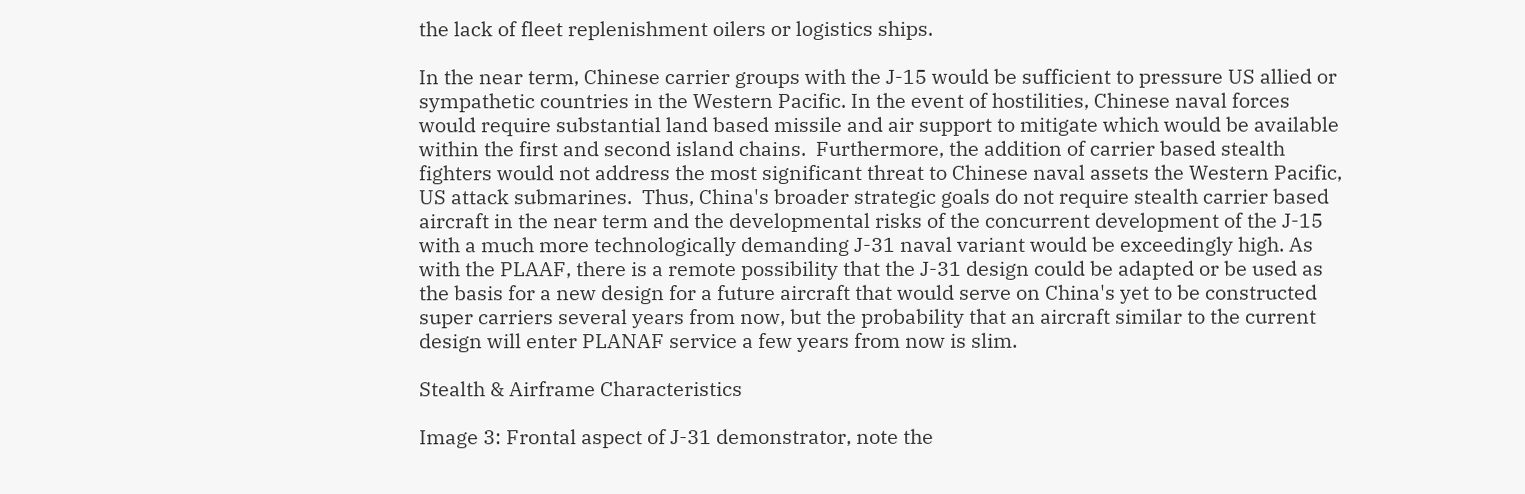the lack of fleet replenishment oilers or logistics ships.

In the near term, Chinese carrier groups with the J-15 would be sufficient to pressure US allied or sympathetic countries in the Western Pacific. In the event of hostilities, Chinese naval forces would require substantial land based missile and air support to mitigate which would be available within the first and second island chains.  Furthermore, the addition of carrier based stealth fighters would not address the most significant threat to Chinese naval assets the Western Pacific, US attack submarines.  Thus, China's broader strategic goals do not require stealth carrier based aircraft in the near term and the developmental risks of the concurrent development of the J-15 with a much more technologically demanding J-31 naval variant would be exceedingly high. As with the PLAAF, there is a remote possibility that the J-31 design could be adapted or be used as the basis for a new design for a future aircraft that would serve on China's yet to be constructed super carriers several years from now, but the probability that an aircraft similar to the current design will enter PLANAF service a few years from now is slim.

Stealth & Airframe Characteristics

Image 3: Frontal aspect of J-31 demonstrator, note the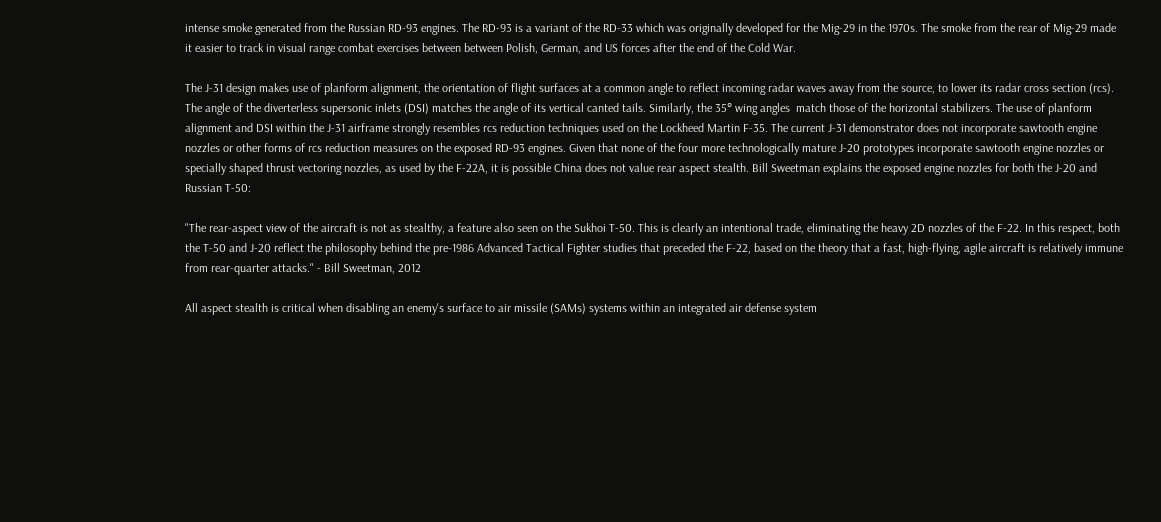intense smoke generated from the Russian RD-93 engines. The RD-93 is a variant of the RD-33 which was originally developed for the Mig-29 in the 1970s. The smoke from the rear of Mig-29 made it easier to track in visual range combat exercises between between Polish, German, and US forces after the end of the Cold War.

The J-31 design makes use of planform alignment, the orientation of flight surfaces at a common angle to reflect incoming radar waves away from the source, to lower its radar cross section (rcs). The angle of the diverterless supersonic inlets (DSI) matches the angle of its vertical canted tails. Similarly, the 35° wing angles  match those of the horizontal stabilizers. The use of planform alignment and DSI within the J-31 airframe strongly resembles rcs reduction techniques used on the Lockheed Martin F-35. The current J-31 demonstrator does not incorporate sawtooth engine nozzles or other forms of rcs reduction measures on the exposed RD-93 engines. Given that none of the four more technologically mature J-20 prototypes incorporate sawtooth engine nozzles or specially shaped thrust vectoring nozzles, as used by the F-22A, it is possible China does not value rear aspect stealth. Bill Sweetman explains the exposed engine nozzles for both the J-20 and Russian T-50:

"The rear-aspect view of the aircraft is not as stealthy, a feature also seen on the Sukhoi T-50. This is clearly an intentional trade, eliminating the heavy 2D nozzles of the F-22. In this respect, both the T-50 and J-20 reflect the philosophy behind the pre-1986 Advanced Tactical Fighter studies that preceded the F-22, based on the theory that a fast, high-flying, agile aircraft is relatively immune from rear-quarter attacks." - Bill Sweetman, 2012

All aspect stealth is critical when disabling an enemy's surface to air missile (SAMs) systems within an integrated air defense system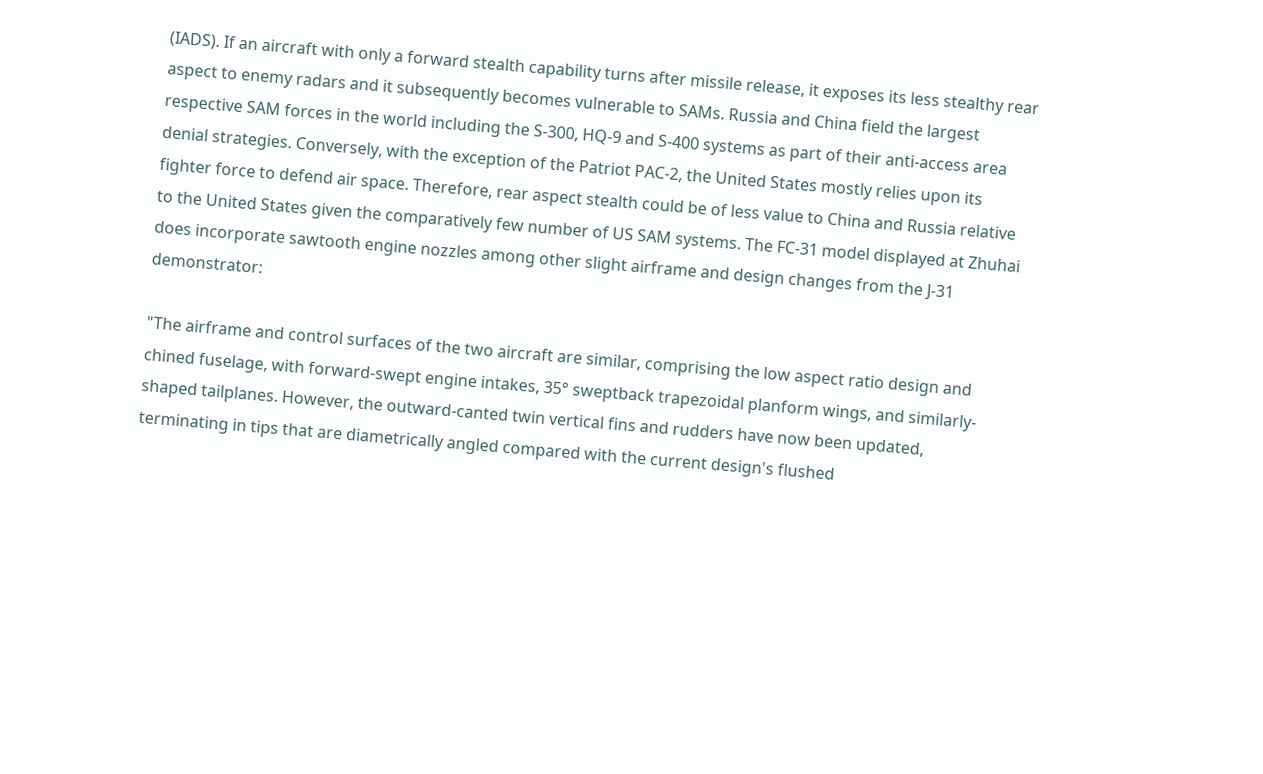(IADS). If an aircraft with only a forward stealth capability turns after missile release, it exposes its less stealthy rear aspect to enemy radars and it subsequently becomes vulnerable to SAMs. Russia and China field the largest respective SAM forces in the world including the S-300, HQ-9 and S-400 systems as part of their anti-access area denial strategies. Conversely, with the exception of the Patriot PAC-2, the United States mostly relies upon its fighter force to defend air space. Therefore, rear aspect stealth could be of less value to China and Russia relative to the United States given the comparatively few number of US SAM systems. The FC-31 model displayed at Zhuhai does incorporate sawtooth engine nozzles among other slight airframe and design changes from the J-31 demonstrator:

"The airframe and control surfaces of the two aircraft are similar, comprising the low aspect ratio design and chined fuselage, with forward-swept engine intakes, 35° sweptback trapezoidal planform wings, and similarly-shaped tailplanes. However, the outward-canted twin vertical fins and rudders have now been updated, terminating in tips that are diametrically angled compared with the current design's flushed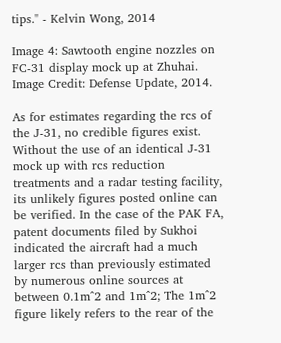tips." - Kelvin Wong, 2014

Image 4: Sawtooth engine nozzles on FC-31 display mock up at Zhuhai. Image Credit: Defense Update, 2014.

As for estimates regarding the rcs of the J-31, no credible figures exist. Without the use of an identical J-31 mock up with rcs reduction treatments and a radar testing facility, its unlikely figures posted online can be verified. In the case of the PAK FA, patent documents filed by Sukhoi indicated the aircraft had a much larger rcs than previously estimated by numerous online sources at between 0.1m^2 and 1m^2; The 1m^2 figure likely refers to the rear of the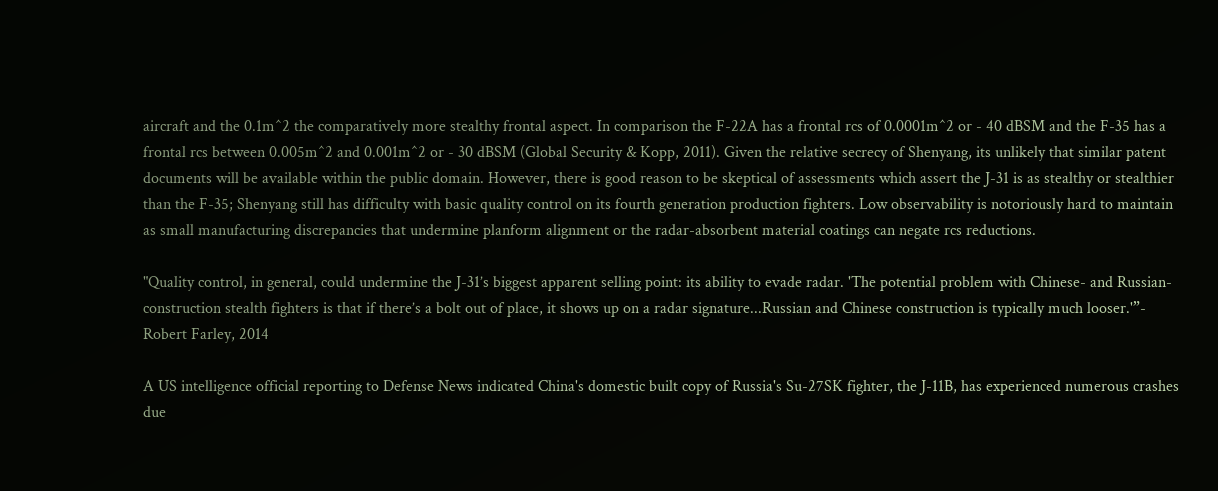aircraft and the 0.1m^2 the comparatively more stealthy frontal aspect. In comparison the F-22A has a frontal rcs of 0.0001m^2 or - 40 dBSM and the F-35 has a frontal rcs between 0.005m^2 and 0.001m^2 or - 30 dBSM (Global Security & Kopp, 2011). Given the relative secrecy of Shenyang, its unlikely that similar patent documents will be available within the public domain. However, there is good reason to be skeptical of assessments which assert the J-31 is as stealthy or stealthier than the F-35; Shenyang still has difficulty with basic quality control on its fourth generation production fighters. Low observability is notoriously hard to maintain as small manufacturing discrepancies that undermine planform alignment or the radar-absorbent material coatings can negate rcs reductions.

"Quality control, in general, could undermine the J-31’s biggest apparent selling point: its ability to evade radar. 'The potential problem with Chinese- and Russian-construction stealth fighters is that if there’s a bolt out of place, it shows up on a radar signature...Russian and Chinese construction is typically much looser.'”- Robert Farley, 2014

A US intelligence official reporting to Defense News indicated China's domestic built copy of Russia's Su-27SK fighter, the J-11B, has experienced numerous crashes due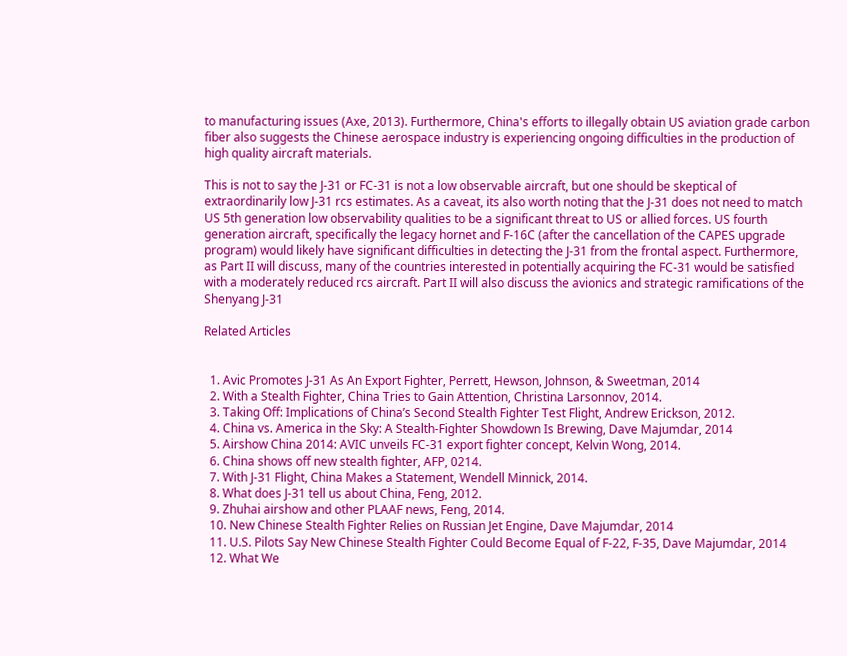to manufacturing issues (Axe, 2013). Furthermore, China's efforts to illegally obtain US aviation grade carbon fiber also suggests the Chinese aerospace industry is experiencing ongoing difficulties in the production of high quality aircraft materials.

This is not to say the J-31 or FC-31 is not a low observable aircraft, but one should be skeptical of extraordinarily low J-31 rcs estimates. As a caveat, its also worth noting that the J-31 does not need to match US 5th generation low observability qualities to be a significant threat to US or allied forces. US fourth generation aircraft, specifically the legacy hornet and F-16C (after the cancellation of the CAPES upgrade program) would likely have significant difficulties in detecting the J-31 from the frontal aspect. Furthermore, as Part II will discuss, many of the countries interested in potentially acquiring the FC-31 would be satisfied with a moderately reduced rcs aircraft. Part II will also discuss the avionics and strategic ramifications of the Shenyang J-31

Related Articles


  1. Avic Promotes J-31 As An Export Fighter, Perrett, Hewson, Johnson, & Sweetman, 2014
  2. With a Stealth Fighter, China Tries to Gain Attention, Christina Larsonnov, 2014.
  3. Taking Off: Implications of China’s Second Stealth Fighter Test Flight, Andrew Erickson, 2012.
  4. China vs. America in the Sky: A Stealth-Fighter Showdown Is Brewing, Dave Majumdar, 2014
  5. Airshow China 2014: AVIC unveils FC-31 export fighter concept, Kelvin Wong, 2014.
  6. China shows off new stealth fighter, AFP, 0214.
  7. With J-31 Flight, China Makes a Statement, Wendell Minnick, 2014.
  8. What does J-31 tell us about China, Feng, 2012.
  9. Zhuhai airshow and other PLAAF news, Feng, 2014.
  10. New Chinese Stealth Fighter Relies on Russian Jet Engine, Dave Majumdar, 2014
  11. U.S. Pilots Say New Chinese Stealth Fighter Could Become Equal of F-22, F-35, Dave Majumdar, 2014
  12. What We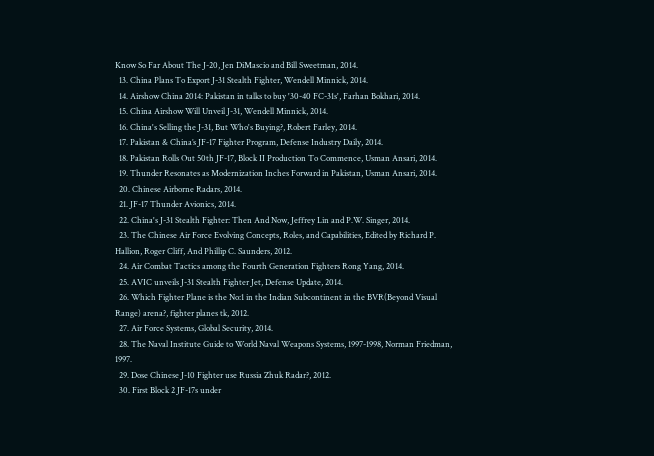Know So Far About The J-20, Jen DiMascio and Bill Sweetman, 2014.
  13. China Plans To Export J-31 Stealth Fighter, Wendell Minnick, 2014.
  14. Airshow China 2014: Pakistan in talks to buy '30-40 FC-31s', Farhan Bokhari, 2014.
  15. China Airshow Will Unveil J-31, Wendell Minnick, 2014.
  16. China's Selling the J-31, But Who's Buying?, Robert Farley, 2014.
  17. Pakistan & China’s JF-17 Fighter Program, Defense Industry Daily, 2014.
  18. Pakistan Rolls Out 50th JF-17, Block II Production To Commence, Usman Ansari, 2014.
  19. Thunder Resonates as Modernization Inches Forward in Pakistan, Usman Ansari, 2014.
  20. Chinese Airborne Radars, 2014.
  21. JF-17 Thunder Avionics, 2014.
  22. China's J-31 Stealth Fighter: Then And Now, Jeffrey Lin and P.W. Singer, 2014.
  23. The Chinese Air Force Evolving Concepts, Roles, and Capabilities, Edited by Richard P. Hallion, Roger Cliff, And Phillip C. Saunders, 2012.
  24. Air Combat Tactics among the Fourth Generation Fighters Rong Yang, 2014.
  25. AVIC unveils J-31 Stealth Fighter Jet, Defense Update, 2014.
  26. Which Fighter Plane is the No:1 in the Indian Subcontinent in the BVR(Beyond Visual Range) arena?, fighter planes tk, 2012.
  27. Air Force Systems, Global Security, 2014.
  28. The Naval Institute Guide to World Naval Weapons Systems, 1997-1998, Norman Friedman, 1997.
  29. Dose Chinese J-10 Fighter use Russia Zhuk Radar?, 2012.
  30. First Block 2 JF-17s under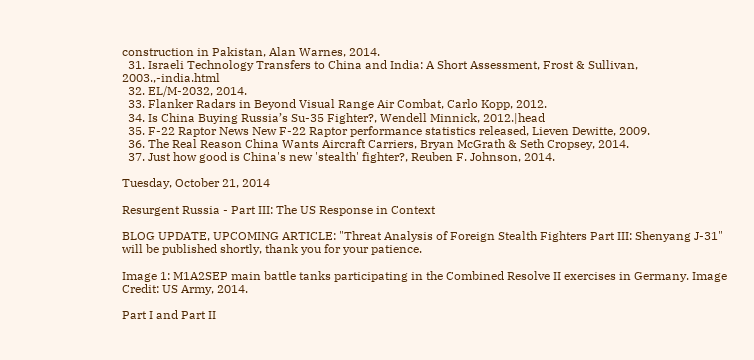construction in Pakistan, Alan Warnes, 2014.
  31. Israeli Technology Transfers to China and India: A Short Assessment, Frost & Sullivan, 2003.,-india.html
  32. EL/M-2032, 2014.
  33. Flanker Radars in Beyond Visual Range Air Combat, Carlo Kopp, 2012.
  34. Is China Buying Russia’s Su-35 Fighter?, Wendell Minnick, 2012.|head
  35. F-22 Raptor News New F-22 Raptor performance statistics released, Lieven Dewitte, 2009.
  36. The Real Reason China Wants Aircraft Carriers, Bryan McGrath & Seth Cropsey, 2014.
  37. Just how good is China's new 'stealth' fighter?, Reuben F. Johnson, 2014.

Tuesday, October 21, 2014

Resurgent Russia - Part III: The US Response in Context

BLOG UPDATE, UPCOMING ARTICLE: "Threat Analysis of Foreign Stealth Fighters Part III: Shenyang J-31" will be published shortly, thank you for your patience.

Image 1: M1A2SEP main battle tanks participating in the Combined Resolve II exercises in Germany. Image Credit: US Army, 2014.

Part I and Part II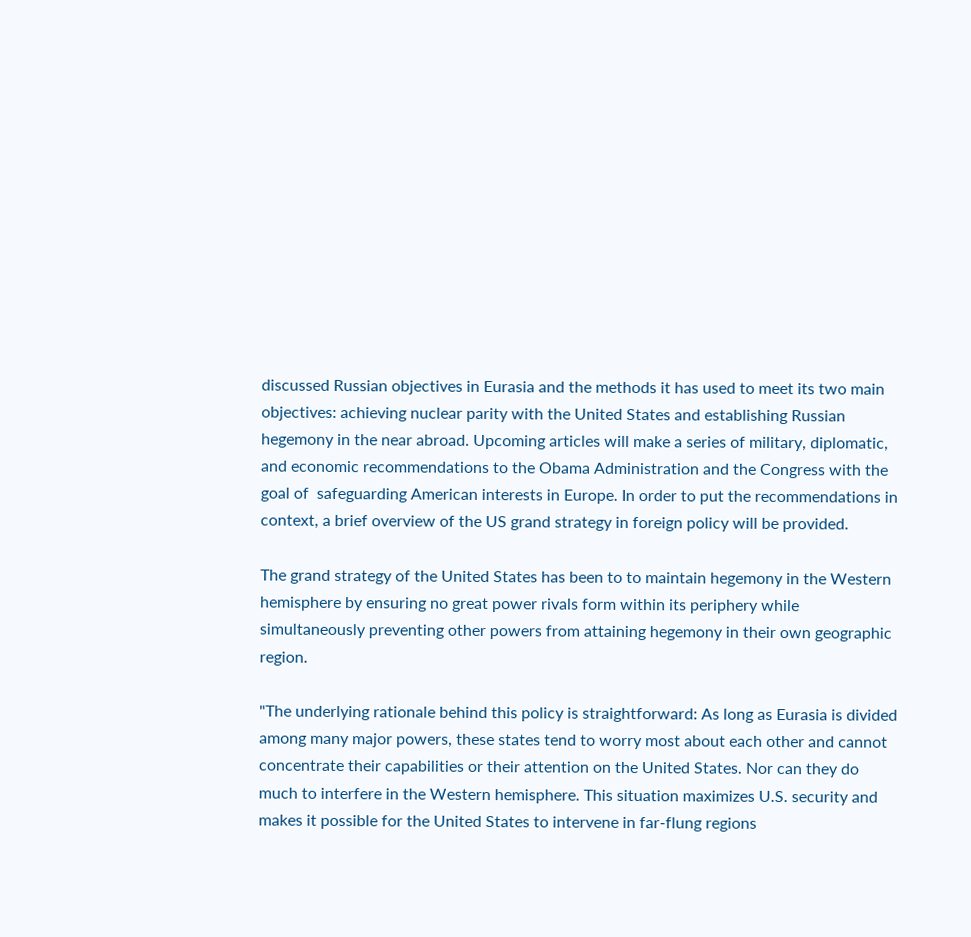discussed Russian objectives in Eurasia and the methods it has used to meet its two main objectives: achieving nuclear parity with the United States and establishing Russian hegemony in the near abroad. Upcoming articles will make a series of military, diplomatic, and economic recommendations to the Obama Administration and the Congress with the goal of  safeguarding American interests in Europe. In order to put the recommendations in context, a brief overview of the US grand strategy in foreign policy will be provided.

The grand strategy of the United States has been to to maintain hegemony in the Western hemisphere by ensuring no great power rivals form within its periphery while simultaneously preventing other powers from attaining hegemony in their own geographic region.

"The underlying rationale behind this policy is straightforward: As long as Eurasia is divided among many major powers, these states tend to worry most about each other and cannot concentrate their capabilities or their attention on the United States. Nor can they do much to interfere in the Western hemisphere. This situation maximizes U.S. security and makes it possible for the United States to intervene in far-flung regions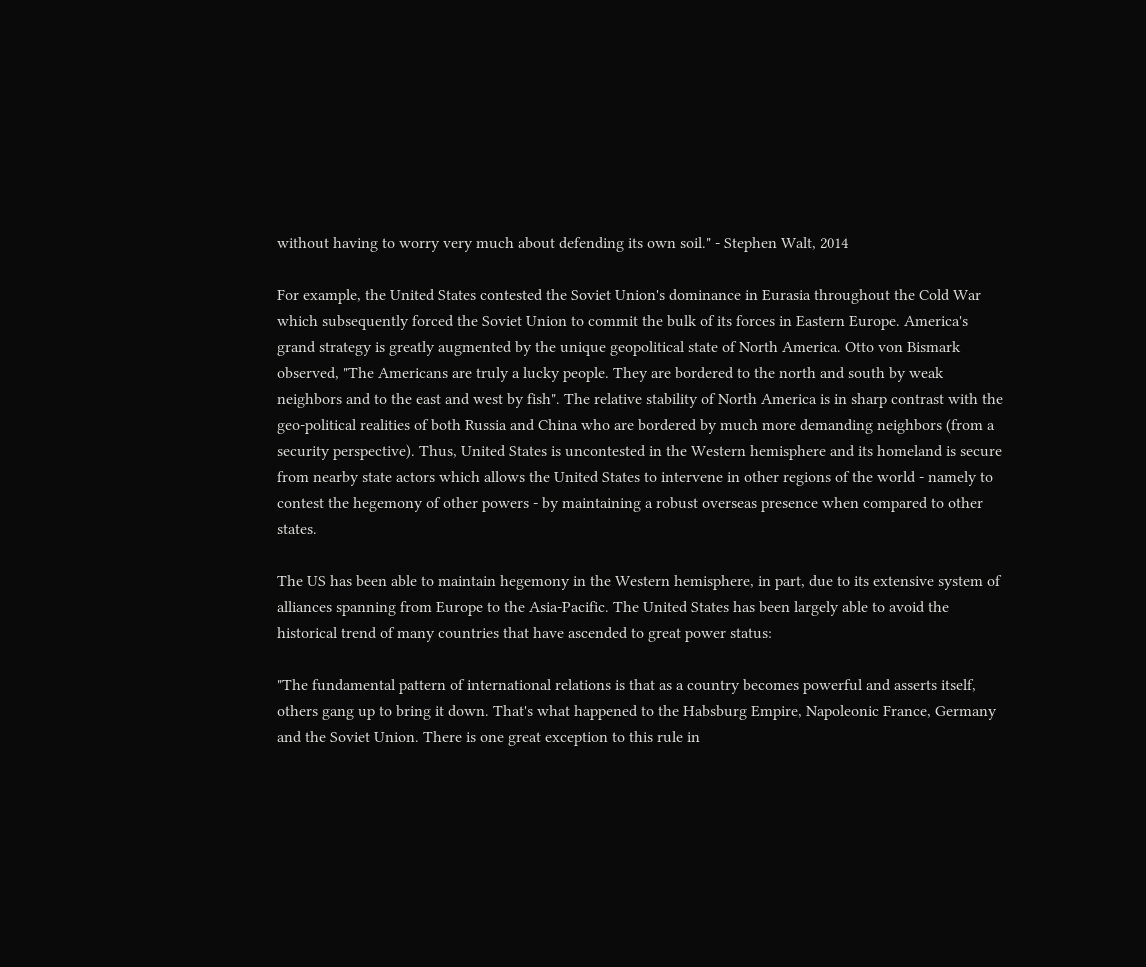without having to worry very much about defending its own soil." - Stephen Walt, 2014

For example, the United States contested the Soviet Union's dominance in Eurasia throughout the Cold War which subsequently forced the Soviet Union to commit the bulk of its forces in Eastern Europe. America's grand strategy is greatly augmented by the unique geopolitical state of North America. Otto von Bismark observed, "The Americans are truly a lucky people. They are bordered to the north and south by weak neighbors and to the east and west by fish". The relative stability of North America is in sharp contrast with the geo-political realities of both Russia and China who are bordered by much more demanding neighbors (from a security perspective). Thus, United States is uncontested in the Western hemisphere and its homeland is secure from nearby state actors which allows the United States to intervene in other regions of the world - namely to contest the hegemony of other powers - by maintaining a robust overseas presence when compared to other states.

The US has been able to maintain hegemony in the Western hemisphere, in part, due to its extensive system of alliances spanning from Europe to the Asia-Pacific. The United States has been largely able to avoid the historical trend of many countries that have ascended to great power status:

"The fundamental pattern of international relations is that as a country becomes powerful and asserts itself, others gang up to bring it down. That's what happened to the Habsburg Empire, Napoleonic France, Germany and the Soviet Union. There is one great exception to this rule in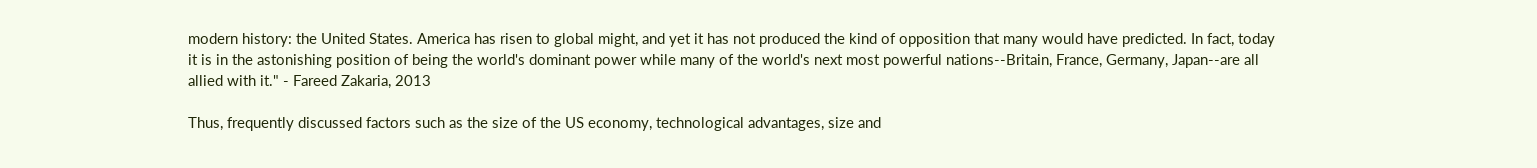modern history: the United States. America has risen to global might, and yet it has not produced the kind of opposition that many would have predicted. In fact, today it is in the astonishing position of being the world's dominant power while many of the world's next most powerful nations--Britain, France, Germany, Japan--are all allied with it." - Fareed Zakaria, 2013

Thus, frequently discussed factors such as the size of the US economy, technological advantages, size and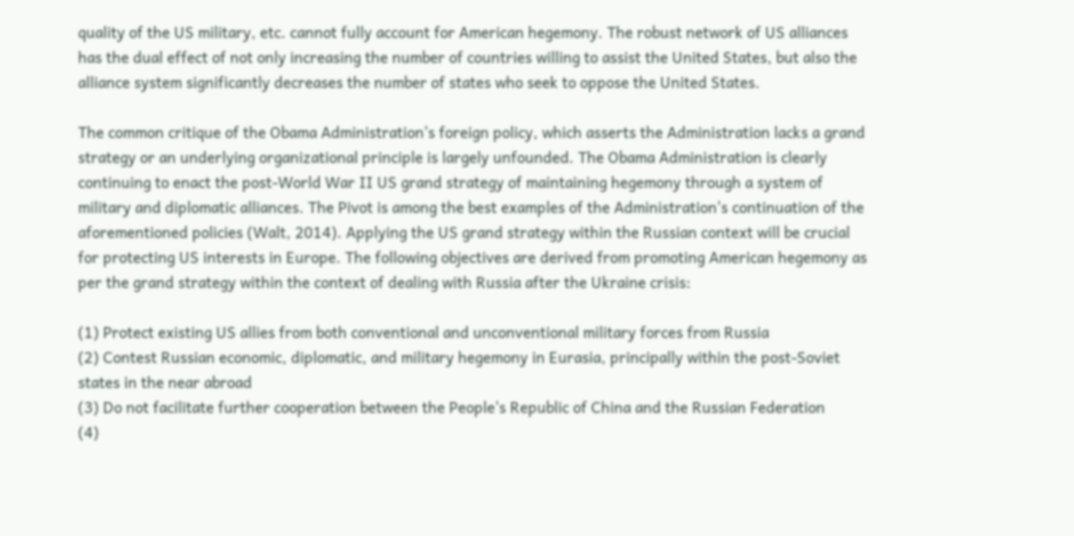quality of the US military, etc. cannot fully account for American hegemony. The robust network of US alliances has the dual effect of not only increasing the number of countries willing to assist the United States, but also the alliance system significantly decreases the number of states who seek to oppose the United States.

The common critique of the Obama Administration's foreign policy, which asserts the Administration lacks a grand strategy or an underlying organizational principle is largely unfounded. The Obama Administration is clearly continuing to enact the post-World War II US grand strategy of maintaining hegemony through a system of military and diplomatic alliances. The Pivot is among the best examples of the Administration's continuation of the aforementioned policies (Walt, 2014). Applying the US grand strategy within the Russian context will be crucial for protecting US interests in Europe. The following objectives are derived from promoting American hegemony as per the grand strategy within the context of dealing with Russia after the Ukraine crisis:

(1) Protect existing US allies from both conventional and unconventional military forces from Russia
(2) Contest Russian economic, diplomatic, and military hegemony in Eurasia, principally within the post-Soviet states in the near abroad
(3) Do not facilitate further cooperation between the People's Republic of China and the Russian Federation
(4)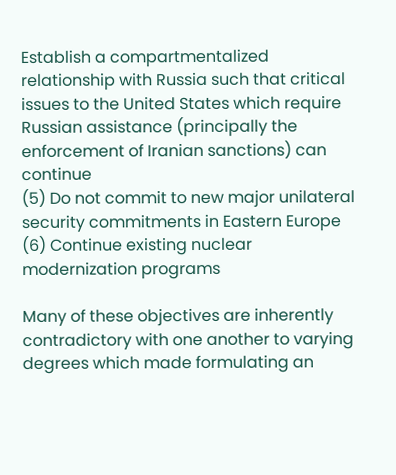Establish a compartmentalized relationship with Russia such that critical issues to the United States which require Russian assistance (principally the enforcement of Iranian sanctions) can continue
(5) Do not commit to new major unilateral security commitments in Eastern Europe
(6) Continue existing nuclear modernization programs

Many of these objectives are inherently contradictory with one another to varying degrees which made formulating an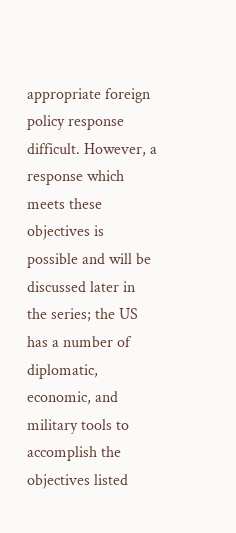appropriate foreign policy response difficult. However, a response which meets these objectives is possible and will be discussed later in the series; the US has a number of diplomatic, economic, and military tools to accomplish the objectives listed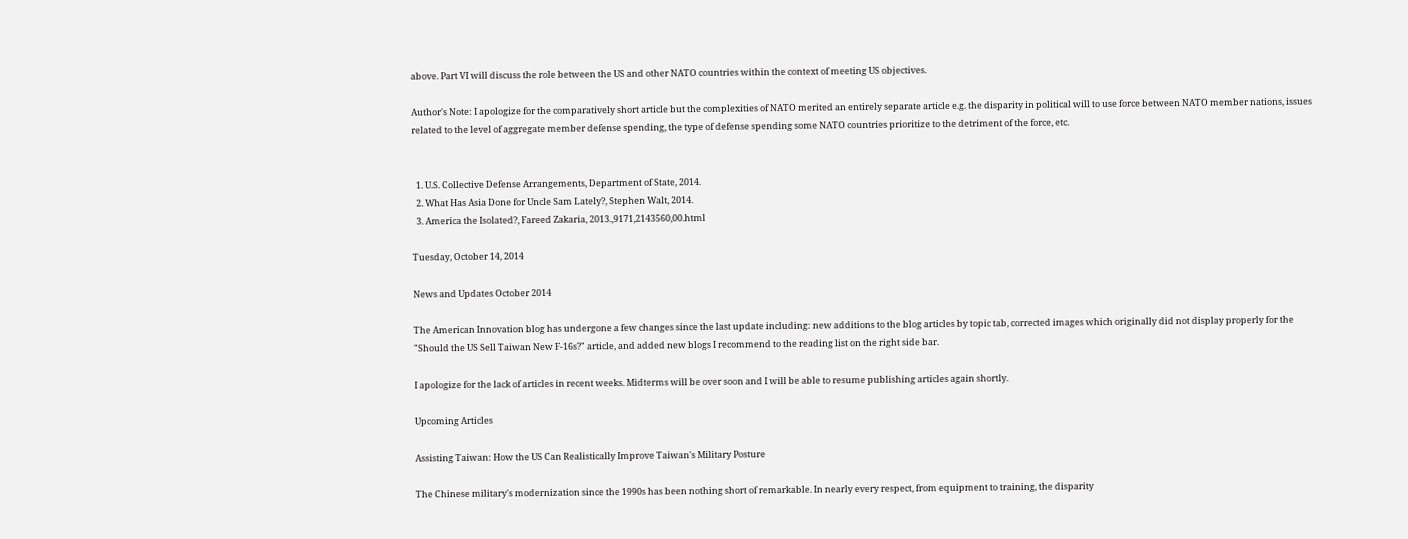above. Part VI will discuss the role between the US and other NATO countries within the context of meeting US objectives.

Author's Note: I apologize for the comparatively short article but the complexities of NATO merited an entirely separate article e.g. the disparity in political will to use force between NATO member nations, issues related to the level of aggregate member defense spending, the type of defense spending some NATO countries prioritize to the detriment of the force, etc.


  1. U.S. Collective Defense Arrangements, Department of State, 2014.
  2. What Has Asia Done for Uncle Sam Lately?, Stephen Walt, 2014.
  3. America the Isolated?, Fareed Zakaria, 2013.,9171,2143560,00.html

Tuesday, October 14, 2014

News and Updates October 2014

The American Innovation blog has undergone a few changes since the last update including: new additions to the blog articles by topic tab, corrected images which originally did not display properly for the "Should the US Sell Taiwan New F-16s?" article, and added new blogs I recommend to the reading list on the right side bar.

I apologize for the lack of articles in recent weeks. Midterms will be over soon and I will be able to resume publishing articles again shortly.

Upcoming Articles

Assisting Taiwan: How the US Can Realistically Improve Taiwan's Military Posture

The Chinese military's modernization since the 1990s has been nothing short of remarkable. In nearly every respect, from equipment to training, the disparity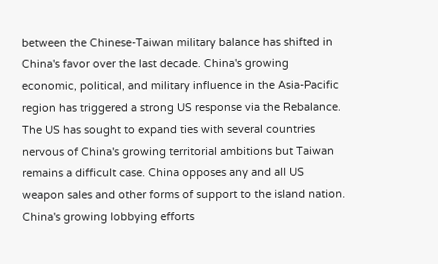between the Chinese-Taiwan military balance has shifted in China's favor over the last decade. China's growing economic, political, and military influence in the Asia-Pacific region has triggered a strong US response via the Rebalance. The US has sought to expand ties with several countries nervous of China's growing territorial ambitions but Taiwan remains a difficult case. China opposes any and all US weapon sales and other forms of support to the island nation. China's growing lobbying efforts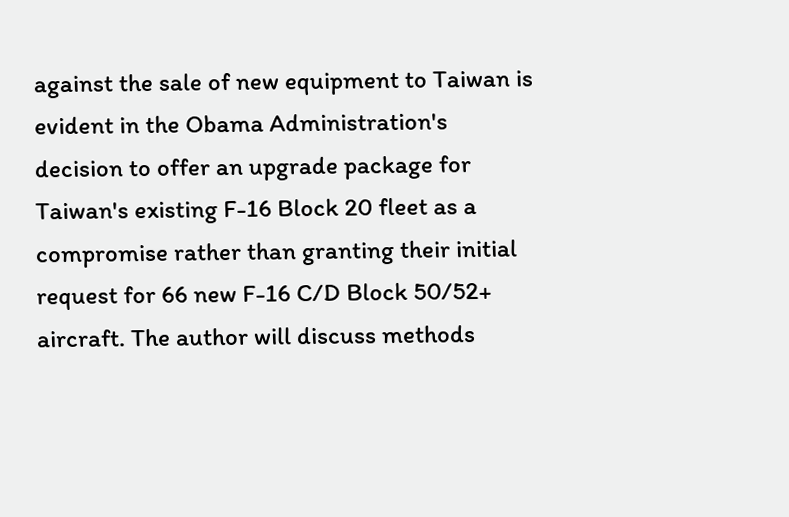against the sale of new equipment to Taiwan is evident in the Obama Administration's decision to offer an upgrade package for Taiwan's existing F-16 Block 20 fleet as a compromise rather than granting their initial request for 66 new F-16 C/D Block 50/52+ aircraft. The author will discuss methods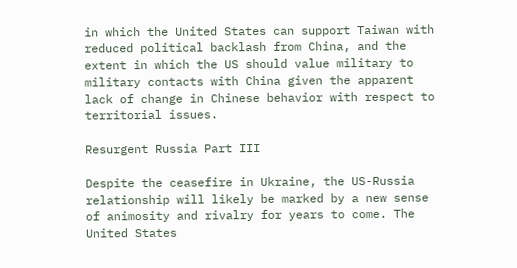in which the United States can support Taiwan with reduced political backlash from China, and the extent in which the US should value military to military contacts with China given the apparent lack of change in Chinese behavior with respect to territorial issues.

Resurgent Russia Part III

Despite the ceasefire in Ukraine, the US-Russia relationship will likely be marked by a new sense of animosity and rivalry for years to come. The United States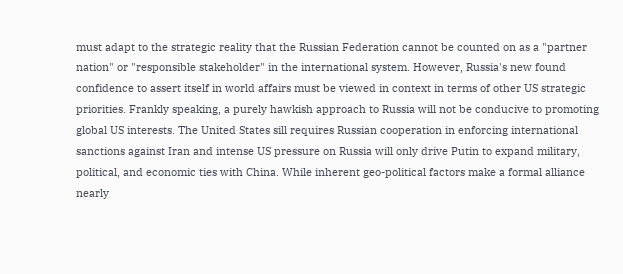must adapt to the strategic reality that the Russian Federation cannot be counted on as a "partner nation" or "responsible stakeholder" in the international system. However, Russia's new found confidence to assert itself in world affairs must be viewed in context in terms of other US strategic priorities. Frankly speaking, a purely hawkish approach to Russia will not be conducive to promoting global US interests. The United States sill requires Russian cooperation in enforcing international sanctions against Iran and intense US pressure on Russia will only drive Putin to expand military, political, and economic ties with China. While inherent geo-political factors make a formal alliance nearly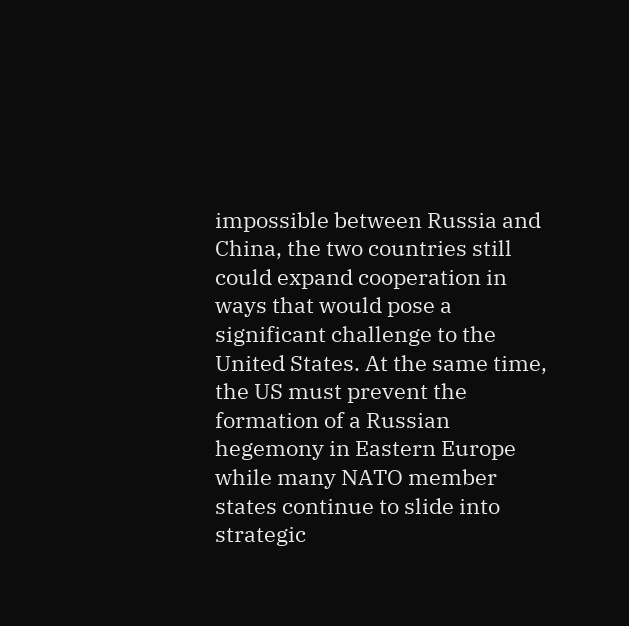impossible between Russia and China, the two countries still could expand cooperation in ways that would pose a significant challenge to the United States. At the same time, the US must prevent the formation of a Russian hegemony in Eastern Europe while many NATO member states continue to slide into strategic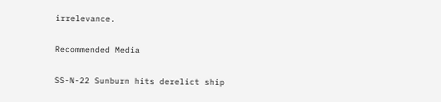irrelevance.

Recommended Media

SS-N-22 Sunburn hits derelict ship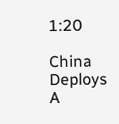1:20

China Deploys A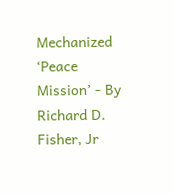Mechanized ‘Peace Mission’ - By Richard D. Fisher, Jr